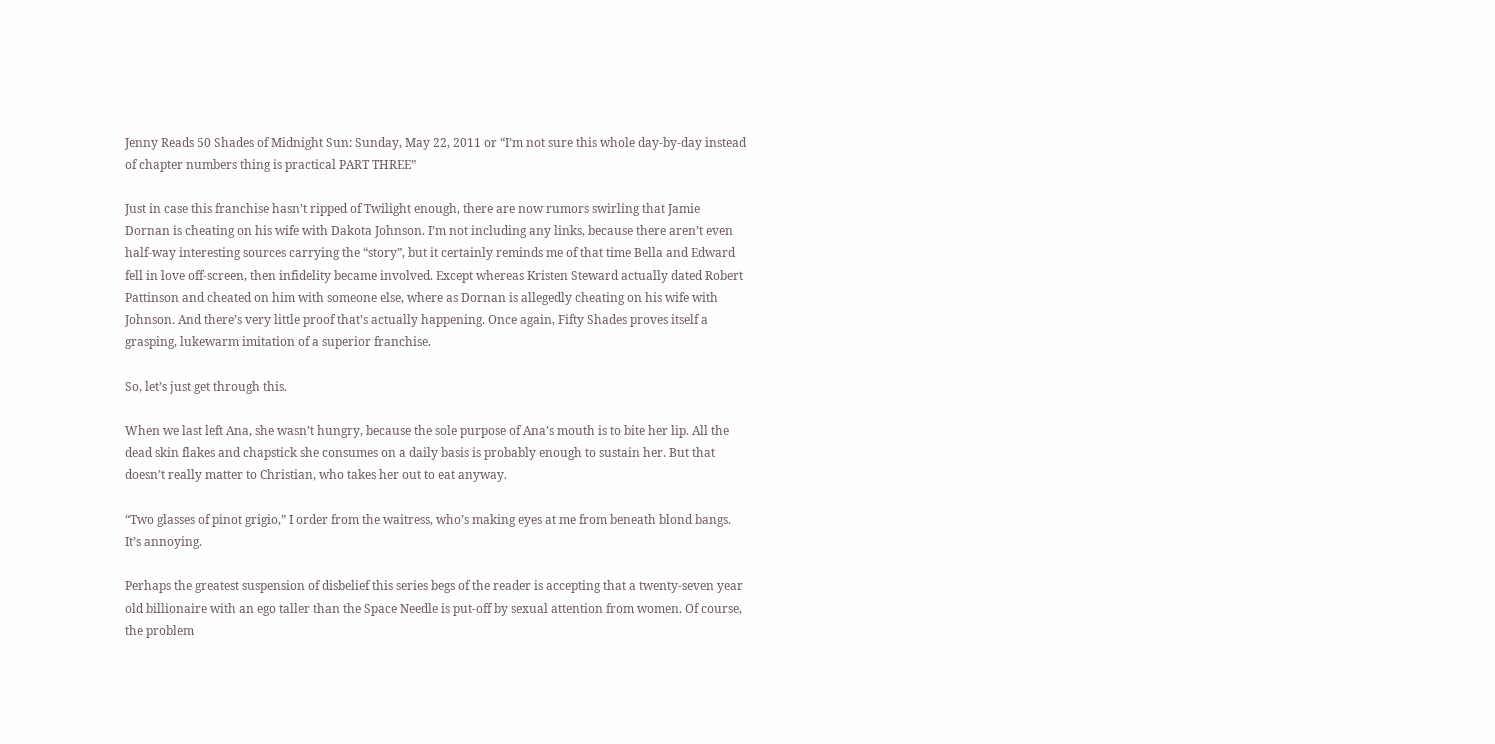Jenny Reads 50 Shades of Midnight Sun: Sunday, May 22, 2011 or “I’m not sure this whole day-by-day instead of chapter numbers thing is practical PART THREE”

Just in case this franchise hasn’t ripped of Twilight enough, there are now rumors swirling that Jamie Dornan is cheating on his wife with Dakota Johnson. I’m not including any links, because there aren’t even half-way interesting sources carrying the “story”, but it certainly reminds me of that time Bella and Edward fell in love off-screen, then infidelity became involved. Except whereas Kristen Steward actually dated Robert Pattinson and cheated on him with someone else, where as Dornan is allegedly cheating on his wife with Johnson. And there’s very little proof that’s actually happening. Once again, Fifty Shades proves itself a grasping, lukewarm imitation of a superior franchise.

So, let’s just get through this.

When we last left Ana, she wasn’t hungry, because the sole purpose of Ana’s mouth is to bite her lip. All the dead skin flakes and chapstick she consumes on a daily basis is probably enough to sustain her. But that doesn’t really matter to Christian, who takes her out to eat anyway.

“Two glasses of pinot grigio,” I order from the waitress, who’s making eyes at me from beneath blond bangs. It’s annoying.

Perhaps the greatest suspension of disbelief this series begs of the reader is accepting that a twenty-seven year old billionaire with an ego taller than the Space Needle is put-off by sexual attention from women. Of course, the problem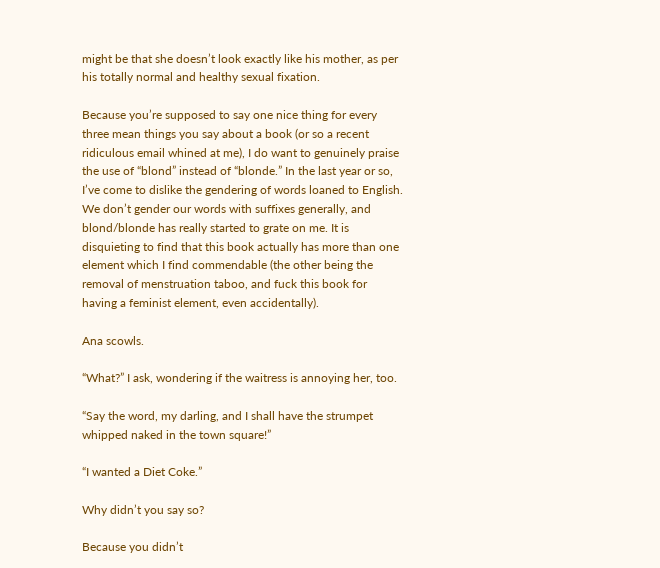might be that she doesn’t look exactly like his mother, as per his totally normal and healthy sexual fixation.

Because you’re supposed to say one nice thing for every three mean things you say about a book (or so a recent ridiculous email whined at me), I do want to genuinely praise the use of “blond” instead of “blonde.” In the last year or so, I’ve come to dislike the gendering of words loaned to English. We don’t gender our words with suffixes generally, and blond/blonde has really started to grate on me. It is disquieting to find that this book actually has more than one element which I find commendable (the other being the removal of menstruation taboo, and fuck this book for having a feminist element, even accidentally).

Ana scowls.

“What?” I ask, wondering if the waitress is annoying her, too.

“Say the word, my darling, and I shall have the strumpet whipped naked in the town square!”

“I wanted a Diet Coke.”

Why didn’t you say so?

Because you didn’t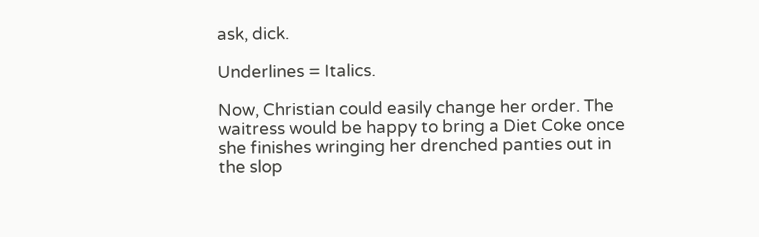ask, dick.

Underlines = Italics.

Now, Christian could easily change her order. The waitress would be happy to bring a Diet Coke once she finishes wringing her drenched panties out in the slop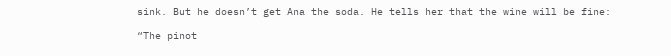sink. But he doesn’t get Ana the soda. He tells her that the wine will be fine:

“The pinot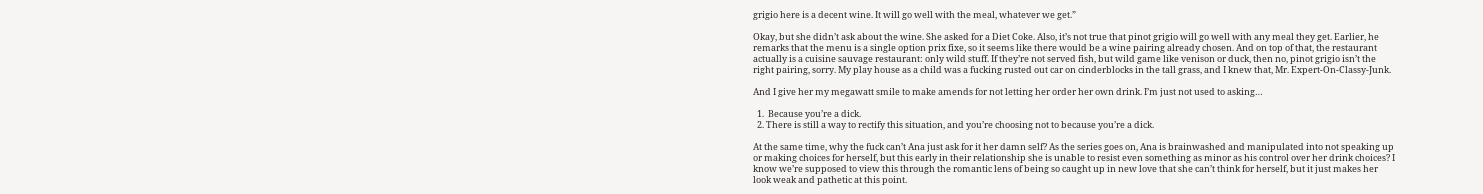grigio here is a decent wine. It will go well with the meal, whatever we get.”

Okay, but she didn’t ask about the wine. She asked for a Diet Coke. Also, it’s not true that pinot grigio will go well with any meal they get. Earlier, he remarks that the menu is a single option prix fixe, so it seems like there would be a wine pairing already chosen. And on top of that, the restaurant actually is a cuisine sauvage restaurant: only wild stuff. If they’re not served fish, but wild game like venison or duck, then no, pinot grigio isn’t the right pairing, sorry. My play house as a child was a fucking rusted out car on cinderblocks in the tall grass, and I knew that, Mr. Expert-On-Classy-Junk.

And I give her my megawatt smile to make amends for not letting her order her own drink. I’m just not used to asking…

  1.  Because you’re a dick.
  2. There is still a way to rectify this situation, and you’re choosing not to because you’re a dick.

At the same time, why the fuck can’t Ana just ask for it her damn self? As the series goes on, Ana is brainwashed and manipulated into not speaking up or making choices for herself, but this early in their relationship she is unable to resist even something as minor as his control over her drink choices? I know we’re supposed to view this through the romantic lens of being so caught up in new love that she can’t think for herself, but it just makes her look weak and pathetic at this point.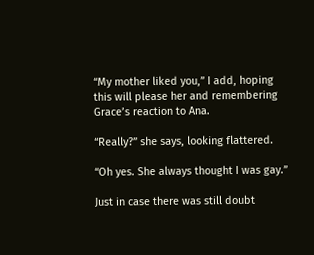“My mother liked you,” I add, hoping this will please her and remembering Grace’s reaction to Ana.

“Really?” she says, looking flattered.

“Oh yes. She always thought I was gay.”

Just in case there was still doubt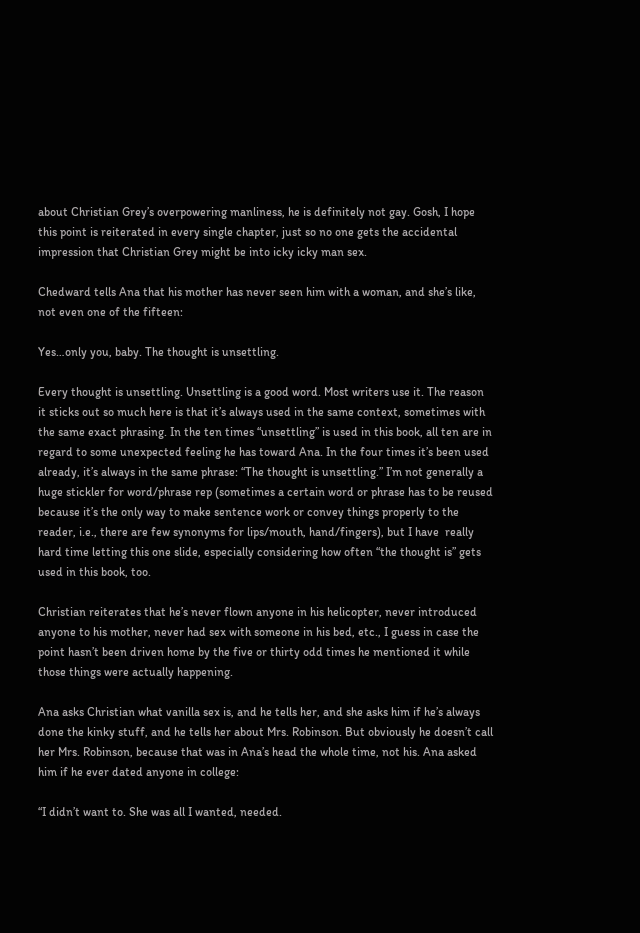about Christian Grey’s overpowering manliness, he is definitely not gay. Gosh, I hope this point is reiterated in every single chapter, just so no one gets the accidental impression that Christian Grey might be into icky icky man sex.

Chedward tells Ana that his mother has never seen him with a woman, and she’s like, not even one of the fifteen:

Yes…only you, baby. The thought is unsettling.

Every thought is unsettling. Unsettling is a good word. Most writers use it. The reason it sticks out so much here is that it’s always used in the same context, sometimes with the same exact phrasing. In the ten times “unsettling” is used in this book, all ten are in regard to some unexpected feeling he has toward Ana. In the four times it’s been used already, it’s always in the same phrase: “The thought is unsettling.” I’m not generally a huge stickler for word/phrase rep (sometimes a certain word or phrase has to be reused because it’s the only way to make sentence work or convey things properly to the reader, i.e., there are few synonyms for lips/mouth, hand/fingers), but I have  really hard time letting this one slide, especially considering how often “the thought is” gets used in this book, too.

Christian reiterates that he’s never flown anyone in his helicopter, never introduced anyone to his mother, never had sex with someone in his bed, etc., I guess in case the point hasn’t been driven home by the five or thirty odd times he mentioned it while those things were actually happening.

Ana asks Christian what vanilla sex is, and he tells her, and she asks him if he’s always done the kinky stuff, and he tells her about Mrs. Robinson. But obviously he doesn’t call her Mrs. Robinson, because that was in Ana’s head the whole time, not his. Ana asked him if he ever dated anyone in college:

“I didn’t want to. She was all I wanted, needed.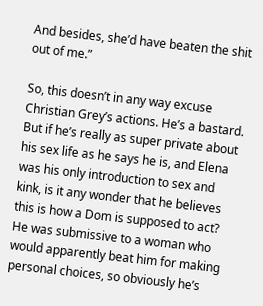And besides, she’d have beaten the shit out of me.”

So, this doesn’t in any way excuse Christian Grey’s actions. He’s a bastard. But if he’s really as super private about his sex life as he says he is, and Elena was his only introduction to sex and kink, is it any wonder that he believes this is how a Dom is supposed to act? He was submissive to a woman who would apparently beat him for making personal choices, so obviously he’s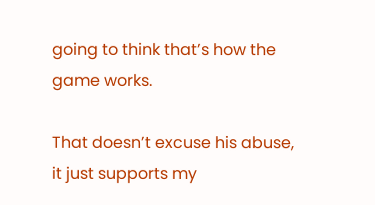going to think that’s how the game works.

That doesn’t excuse his abuse, it just supports my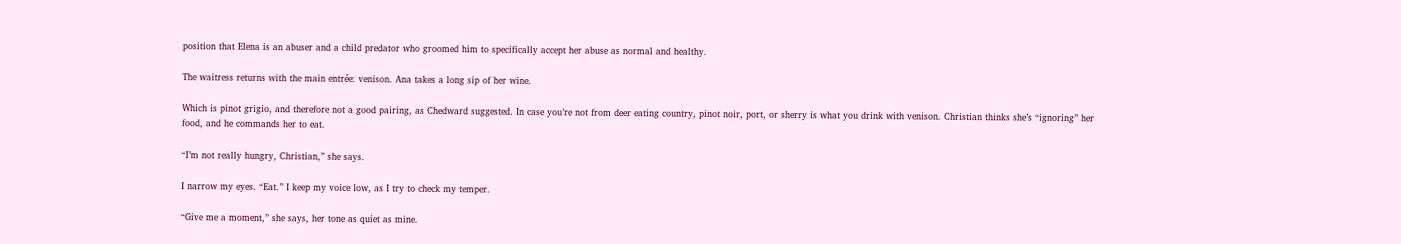position that Elena is an abuser and a child predator who groomed him to specifically accept her abuse as normal and healthy.

The waitress returns with the main entrée: venison. Ana takes a long sip of her wine.

Which is pinot grigio, and therefore not a good pairing, as Chedward suggested. In case you’re not from deer eating country, pinot noir, port, or sherry is what you drink with venison. Christian thinks she’s “ignoring” her food, and he commands her to eat.

“I’m not really hungry, Christian,” she says.

I narrow my eyes. “Eat.” I keep my voice low, as I try to check my temper.

“Give me a moment,” she says, her tone as quiet as mine.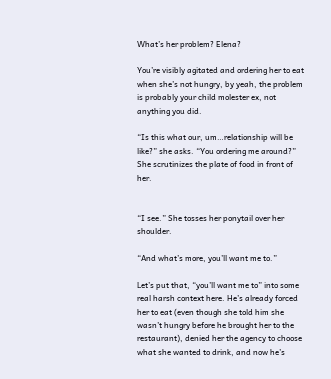What’s her problem? Elena?

You’re visibly agitated and ordering her to eat when she’s not hungry, by yeah, the problem is probably your child molester ex, not anything you did.

“Is this what our, um…relationship will be like?” she asks. “You ordering me around?” She scrutinizes the plate of food in front of her.


“I see.” She tosses her ponytail over her shoulder.

“And what’s more, you’ll want me to.”

Let’s put that, “you’ll want me to” into some real harsh context here. He’s already forced her to eat (even though she told him she wasn’t hungry before he brought her to the restaurant), denied her the agency to choose what she wanted to drink, and now he’s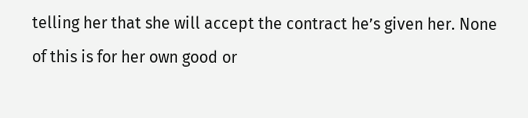telling her that she will accept the contract he’s given her. None of this is for her own good or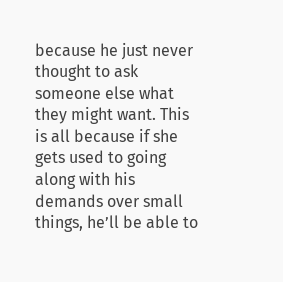because he just never thought to ask someone else what they might want. This is all because if she gets used to going along with his demands over small things, he’ll be able to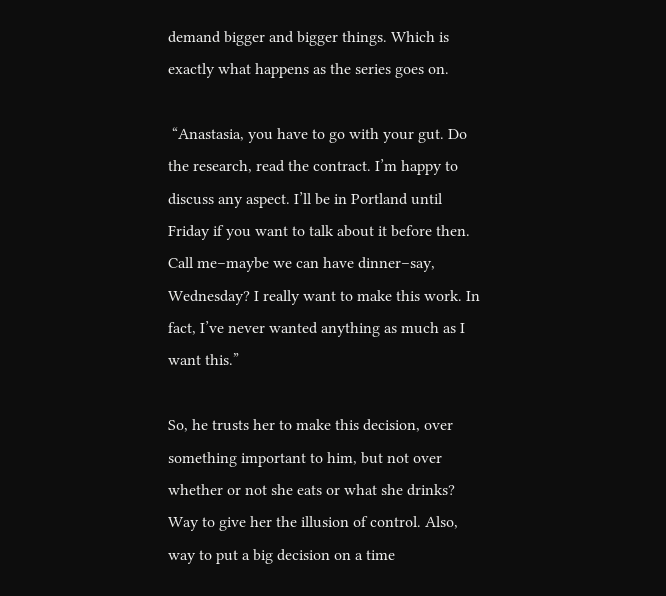demand bigger and bigger things. Which is exactly what happens as the series goes on.

 “Anastasia, you have to go with your gut. Do the research, read the contract. I’m happy to discuss any aspect. I’ll be in Portland until Friday if you want to talk about it before then. Call me–maybe we can have dinner–say, Wednesday? I really want to make this work. In fact, I’ve never wanted anything as much as I want this.”

So, he trusts her to make this decision, over something important to him, but not over whether or not she eats or what she drinks? Way to give her the illusion of control. Also, way to put a big decision on a time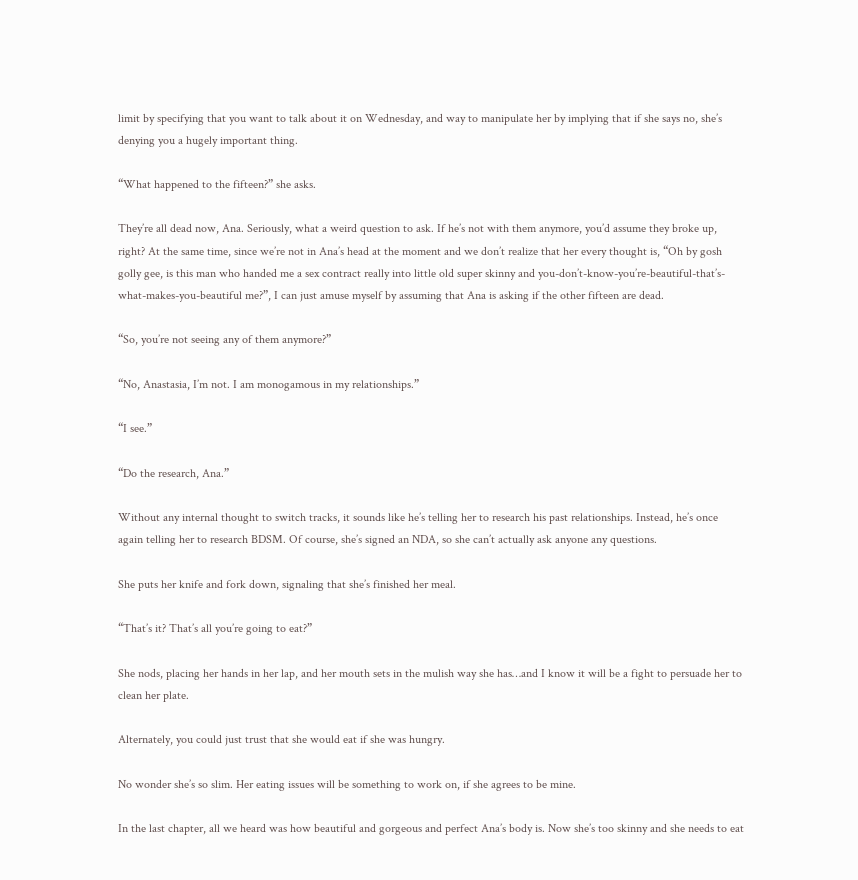limit by specifying that you want to talk about it on Wednesday, and way to manipulate her by implying that if she says no, she’s denying you a hugely important thing.

“What happened to the fifteen?” she asks.

They’re all dead now, Ana. Seriously, what a weird question to ask. If he’s not with them anymore, you’d assume they broke up, right? At the same time, since we’re not in Ana’s head at the moment and we don’t realize that her every thought is, “Oh by gosh golly gee, is this man who handed me a sex contract really into little old super skinny and you-don’t-know-you’re-beautiful-that’s-what-makes-you-beautiful me?”, I can just amuse myself by assuming that Ana is asking if the other fifteen are dead.

“So, you’re not seeing any of them anymore?”

“No, Anastasia, I’m not. I am monogamous in my relationships.”

“I see.”

“Do the research, Ana.”

Without any internal thought to switch tracks, it sounds like he’s telling her to research his past relationships. Instead, he’s once again telling her to research BDSM. Of course, she’s signed an NDA, so she can’t actually ask anyone any questions.

She puts her knife and fork down, signaling that she’s finished her meal.

“That’s it? That’s all you’re going to eat?”

She nods, placing her hands in her lap, and her mouth sets in the mulish way she has…and I know it will be a fight to persuade her to clean her plate.

Alternately, you could just trust that she would eat if she was hungry.

No wonder she’s so slim. Her eating issues will be something to work on, if she agrees to be mine.

In the last chapter, all we heard was how beautiful and gorgeous and perfect Ana’s body is. Now she’s too skinny and she needs to eat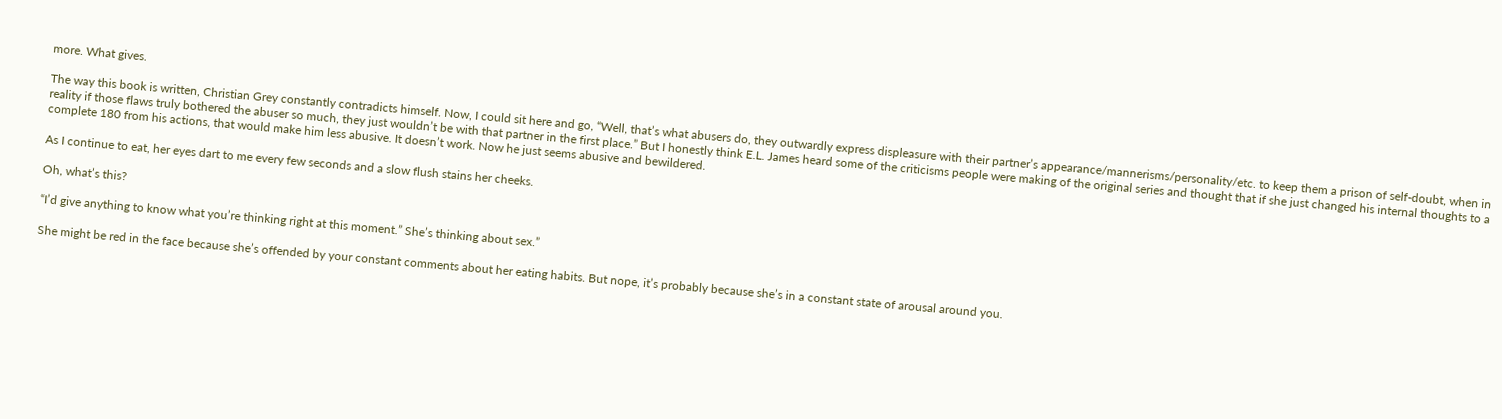more. What gives.

The way this book is written, Christian Grey constantly contradicts himself. Now, I could sit here and go, “Well, that’s what abusers do, they outwardly express displeasure with their partner’s appearance/mannerisms/personality/etc. to keep them a prison of self-doubt, when in reality if those flaws truly bothered the abuser so much, they just wouldn’t be with that partner in the first place.” But I honestly think E.L. James heard some of the criticisms people were making of the original series and thought that if she just changed his internal thoughts to a complete 180 from his actions, that would make him less abusive. It doesn’t work. Now he just seems abusive and bewildered.

As I continue to eat, her eyes dart to me every few seconds and a slow flush stains her cheeks.

Oh, what’s this?

“I’d give anything to know what you’re thinking right at this moment.” She’s thinking about sex.”

She might be red in the face because she’s offended by your constant comments about her eating habits. But nope, it’s probably because she’s in a constant state of arousal around you.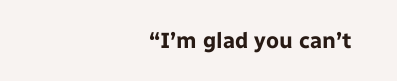“I’m glad you can’t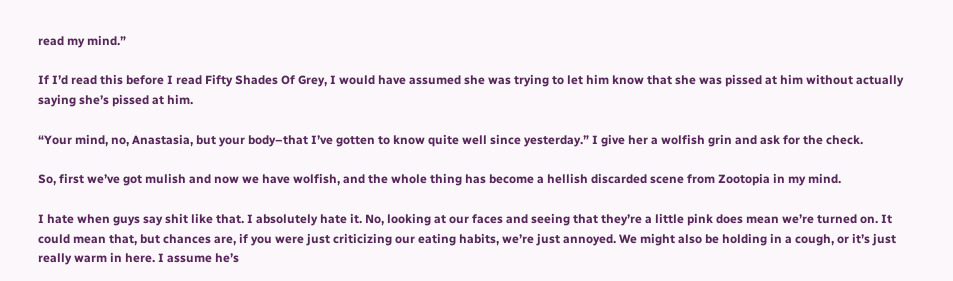read my mind.”

If I’d read this before I read Fifty Shades Of Grey, I would have assumed she was trying to let him know that she was pissed at him without actually saying she’s pissed at him.

“Your mind, no, Anastasia, but your body–that I’ve gotten to know quite well since yesterday.” I give her a wolfish grin and ask for the check.

So, first we’ve got mulish and now we have wolfish, and the whole thing has become a hellish discarded scene from Zootopia in my mind.

I hate when guys say shit like that. I absolutely hate it. No, looking at our faces and seeing that they’re a little pink does mean we’re turned on. It could mean that, but chances are, if you were just criticizing our eating habits, we’re just annoyed. We might also be holding in a cough, or it’s just really warm in here. I assume he’s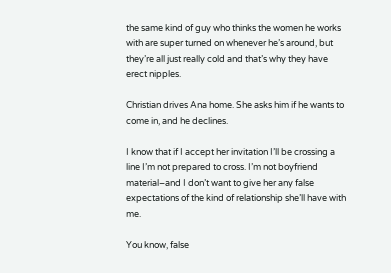the same kind of guy who thinks the women he works with are super turned on whenever he’s around, but they’re all just really cold and that’s why they have erect nipples.

Christian drives Ana home. She asks him if he wants to come in, and he declines.

I know that if I accept her invitation I’ll be crossing a line I’m not prepared to cross. I’m not boyfriend material–and I don’t want to give her any false expectations of the kind of relationship she’ll have with me.

You know, false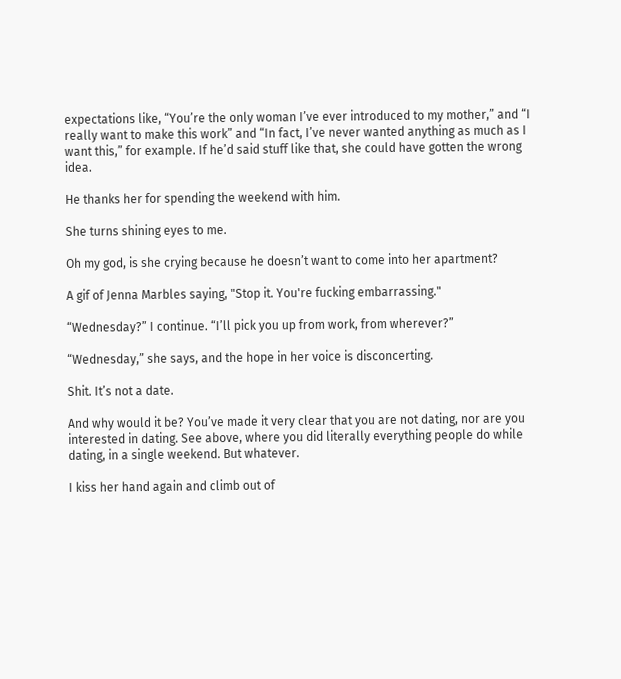expectations like, “You’re the only woman I’ve ever introduced to my mother,” and “I really want to make this work” and “In fact, I’ve never wanted anything as much as I want this,” for example. If he’d said stuff like that, she could have gotten the wrong idea.

He thanks her for spending the weekend with him.

She turns shining eyes to me.

Oh my god, is she crying because he doesn’t want to come into her apartment?

A gif of Jenna Marbles saying, "Stop it. You're fucking embarrassing."

“Wednesday?” I continue. “I’ll pick you up from work, from wherever?”

“Wednesday,” she says, and the hope in her voice is disconcerting.

Shit. It’s not a date.

And why would it be? You’ve made it very clear that you are not dating, nor are you interested in dating. See above, where you did literally everything people do while dating, in a single weekend. But whatever.

I kiss her hand again and climb out of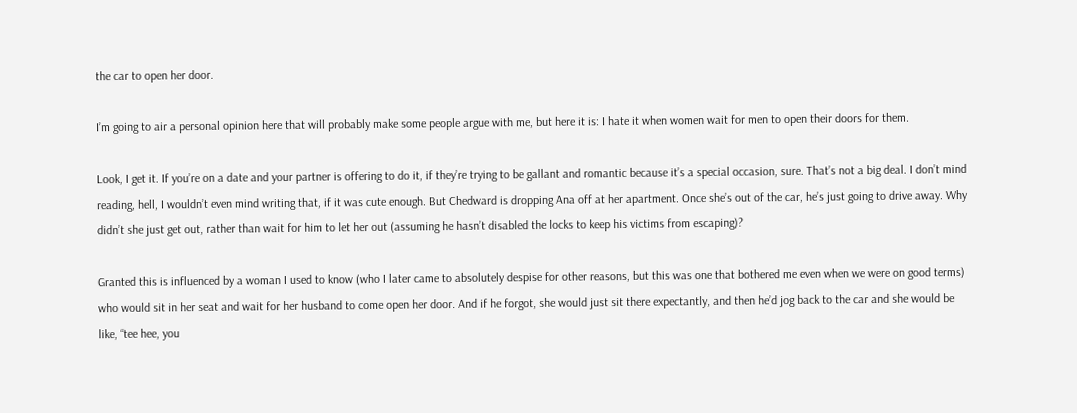the car to open her door.

I’m going to air a personal opinion here that will probably make some people argue with me, but here it is: I hate it when women wait for men to open their doors for them.

Look, I get it. If you’re on a date and your partner is offering to do it, if they’re trying to be gallant and romantic because it’s a special occasion, sure. That’s not a big deal. I don’t mind reading, hell, I wouldn’t even mind writing that, if it was cute enough. But Chedward is dropping Ana off at her apartment. Once she’s out of the car, he’s just going to drive away. Why didn’t she just get out, rather than wait for him to let her out (assuming he hasn’t disabled the locks to keep his victims from escaping)?

Granted this is influenced by a woman I used to know (who I later came to absolutely despise for other reasons, but this was one that bothered me even when we were on good terms) who would sit in her seat and wait for her husband to come open her door. And if he forgot, she would just sit there expectantly, and then he’d jog back to the car and she would be like, “tee hee, you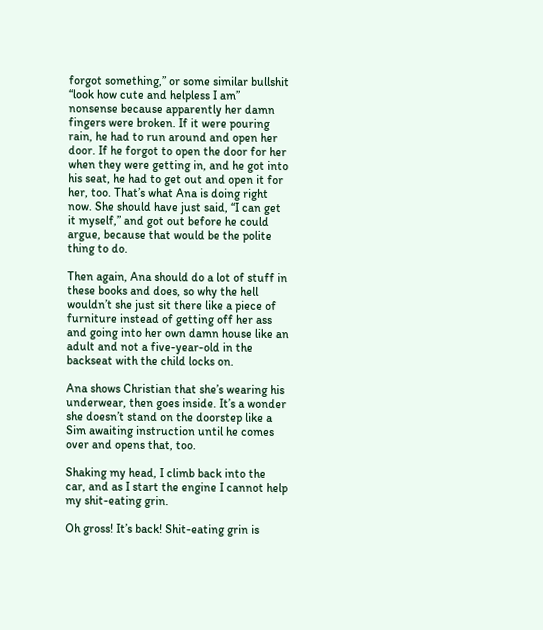forgot something,” or some similar bullshit “look how cute and helpless I am” nonsense because apparently her damn fingers were broken. If it were pouring rain, he had to run around and open her door. If he forgot to open the door for her when they were getting in, and he got into his seat, he had to get out and open it for her, too. That’s what Ana is doing right now. She should have just said, “I can get it myself,” and got out before he could argue, because that would be the polite thing to do.

Then again, Ana should do a lot of stuff in these books and does, so why the hell wouldn’t she just sit there like a piece of furniture instead of getting off her ass and going into her own damn house like an adult and not a five-year-old in the backseat with the child locks on.

Ana shows Christian that she’s wearing his underwear, then goes inside. It’s a wonder she doesn’t stand on the doorstep like a Sim awaiting instruction until he comes over and opens that, too.

Shaking my head, I climb back into the car, and as I start the engine I cannot help my shit-eating grin.

Oh gross! It’s back! Shit-eating grin is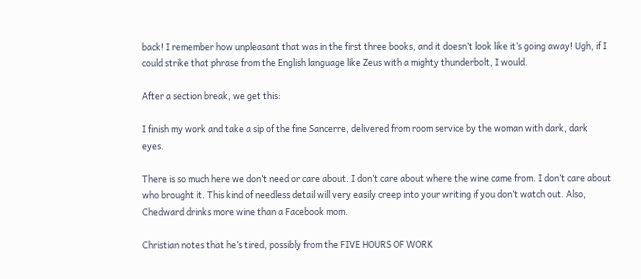back! I remember how unpleasant that was in the first three books, and it doesn’t look like it’s going away! Ugh, if I could strike that phrase from the English language like Zeus with a mighty thunderbolt, I would.

After a section break, we get this:

I finish my work and take a sip of the fine Sancerre, delivered from room service by the woman with dark, dark eyes.

There is so much here we don’t need or care about. I don’t care about where the wine came from. I don’t care about who brought it. This kind of needless detail will very easily creep into your writing if you don’t watch out. Also, Chedward drinks more wine than a Facebook mom.

Christian notes that he’s tired, possibly from the FIVE HOURS OF WORK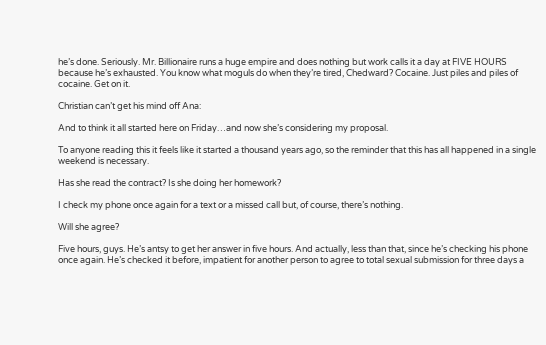he’s done. Seriously. Mr. Billionaire runs a huge empire and does nothing but work calls it a day at FIVE HOURS because he’s exhausted. You know what moguls do when they’re tired, Chedward? Cocaine. Just piles and piles of cocaine. Get on it.

Christian can’t get his mind off Ana:

And to think it all started here on Friday…and now she’s considering my proposal.

To anyone reading this it feels like it started a thousand years ago, so the reminder that this has all happened in a single weekend is necessary.

Has she read the contract? Is she doing her homework?

I check my phone once again for a text or a missed call but, of course, there’s nothing.

Will she agree?

Five hours, guys. He’s antsy to get her answer in five hours. And actually, less than that, since he’s checking his phone once again. He’s checked it before, impatient for another person to agree to total sexual submission for three days a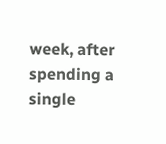week, after spending a single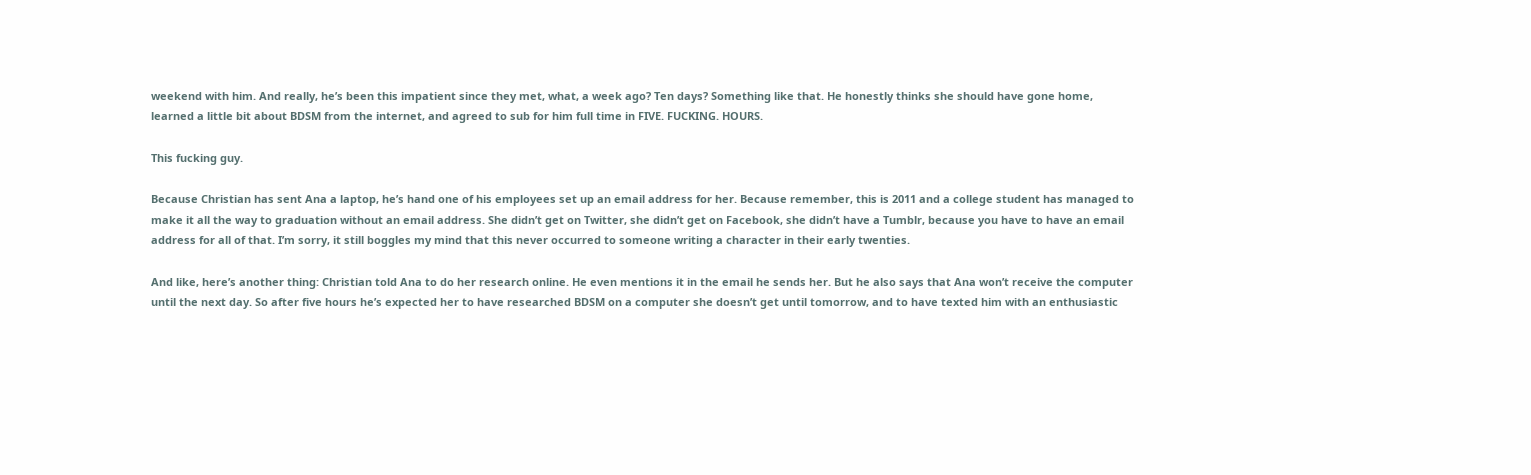weekend with him. And really, he’s been this impatient since they met, what, a week ago? Ten days? Something like that. He honestly thinks she should have gone home, learned a little bit about BDSM from the internet, and agreed to sub for him full time in FIVE. FUCKING. HOURS.

This fucking guy.

Because Christian has sent Ana a laptop, he’s hand one of his employees set up an email address for her. Because remember, this is 2011 and a college student has managed to make it all the way to graduation without an email address. She didn’t get on Twitter, she didn’t get on Facebook, she didn’t have a Tumblr, because you have to have an email address for all of that. I’m sorry, it still boggles my mind that this never occurred to someone writing a character in their early twenties.

And like, here’s another thing: Christian told Ana to do her research online. He even mentions it in the email he sends her. But he also says that Ana won’t receive the computer until the next day. So after five hours he’s expected her to have researched BDSM on a computer she doesn’t get until tomorrow, and to have texted him with an enthusiastic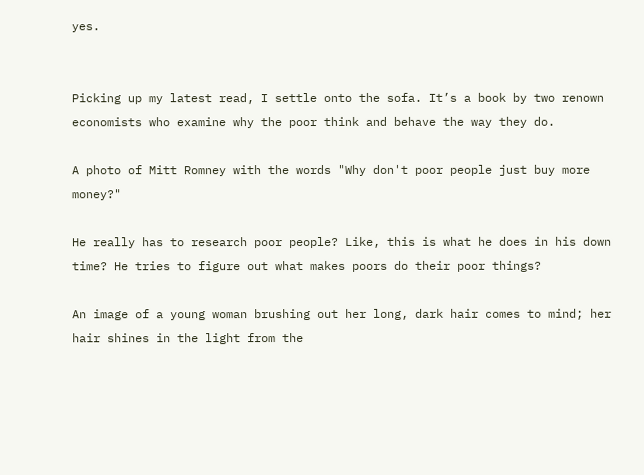yes.


Picking up my latest read, I settle onto the sofa. It’s a book by two renown economists who examine why the poor think and behave the way they do.

A photo of Mitt Romney with the words "Why don't poor people just buy more money?"

He really has to research poor people? Like, this is what he does in his down time? He tries to figure out what makes poors do their poor things?

An image of a young woman brushing out her long, dark hair comes to mind; her hair shines in the light from the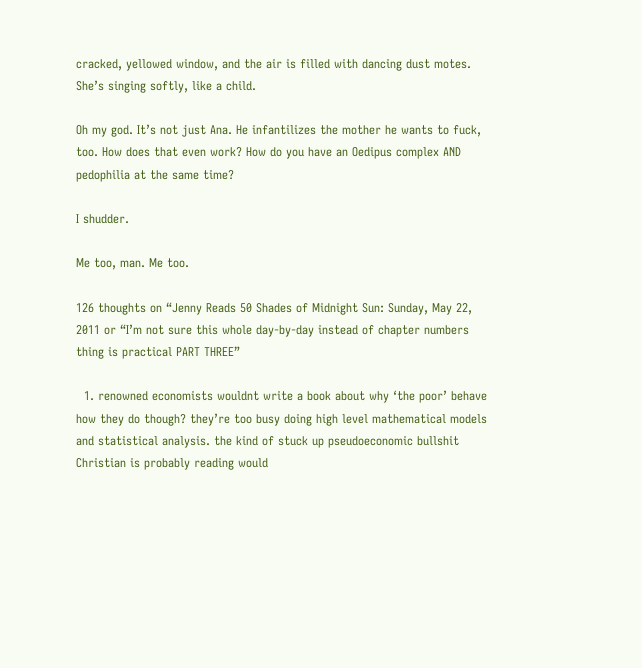cracked, yellowed window, and the air is filled with dancing dust motes. She’s singing softly, like a child.

Oh my god. It’s not just Ana. He infantilizes the mother he wants to fuck, too. How does that even work? How do you have an Oedipus complex AND pedophilia at the same time?

I shudder.

Me too, man. Me too.

126 thoughts on “Jenny Reads 50 Shades of Midnight Sun: Sunday, May 22, 2011 or “I’m not sure this whole day-by-day instead of chapter numbers thing is practical PART THREE”

  1. renowned economists wouldnt write a book about why ‘the poor’ behave how they do though? they’re too busy doing high level mathematical models and statistical analysis. the kind of stuck up pseudoeconomic bullshit Christian is probably reading would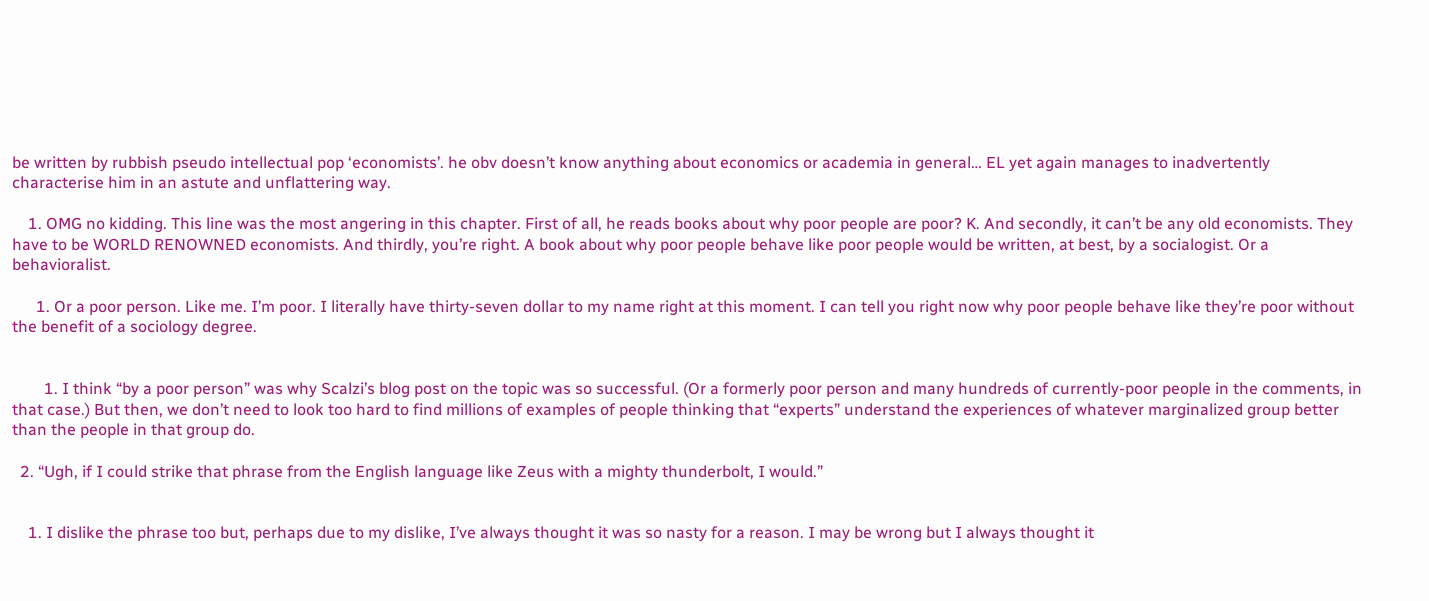be written by rubbish pseudo intellectual pop ‘economists’. he obv doesn’t know anything about economics or academia in general… EL yet again manages to inadvertently characterise him in an astute and unflattering way.

    1. OMG no kidding. This line was the most angering in this chapter. First of all, he reads books about why poor people are poor? K. And secondly, it can’t be any old economists. They have to be WORLD RENOWNED economists. And thirdly, you’re right. A book about why poor people behave like poor people would be written, at best, by a socialogist. Or a behavioralist.

      1. Or a poor person. Like me. I’m poor. I literally have thirty-seven dollar to my name right at this moment. I can tell you right now why poor people behave like they’re poor without the benefit of a sociology degree.


        1. I think “by a poor person” was why Scalzi’s blog post on the topic was so successful. (Or a formerly poor person and many hundreds of currently-poor people in the comments, in that case.) But then, we don’t need to look too hard to find millions of examples of people thinking that “experts” understand the experiences of whatever marginalized group better than the people in that group do.

  2. “Ugh, if I could strike that phrase from the English language like Zeus with a mighty thunderbolt, I would.”


    1. I dislike the phrase too but, perhaps due to my dislike, I’ve always thought it was so nasty for a reason. I may be wrong but I always thought it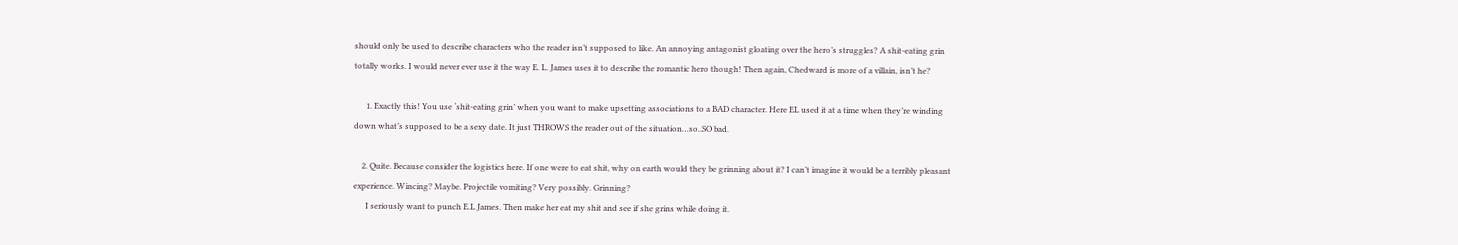should only be used to describe characters who the reader isn’t supposed to like. An annoying antagonist gloating over the hero’s struggles? A shit-eating grin totally works. I would never ever use it the way E. L. James uses it to describe the romantic hero though! Then again, Chedward is more of a villain, isn’t he?

      1. Exactly this! You use ‘shit-eating grin’ when you want to make upsetting associations to a BAD character. Here EL used it at a time when they’re winding down what’s supposed to be a sexy date. It just THROWS the reader out of the situation…so..SO bad.

    2. Quite. Because consider the logistics here. If one were to eat shit, why on earth would they be grinning about it? I can’t imagine it would be a terribly pleasant experience. Wincing? Maybe. Projectile vomiting? Very possibly. Grinning?
      I seriously want to punch E.L James. Then make her eat my shit and see if she grins while doing it.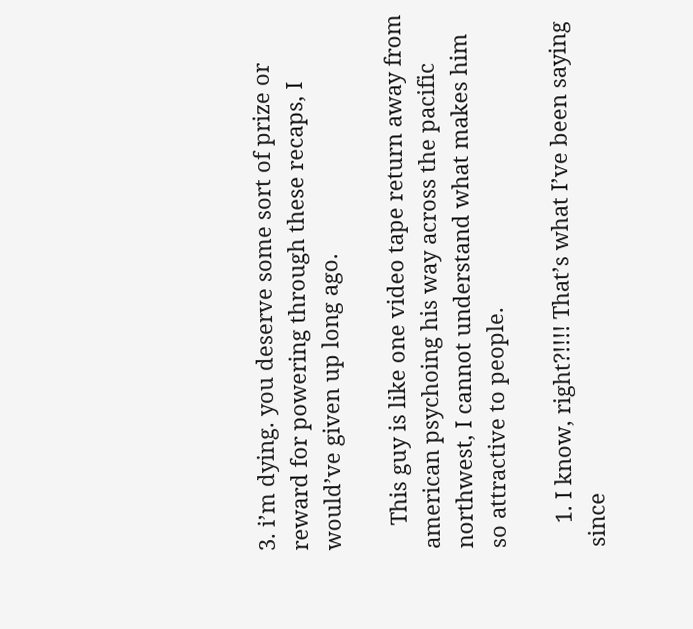3. i’m dying. you deserve some sort of prize or reward for powering through these recaps, I would’ve given up long ago.

    This guy is like one video tape return away from american psychoing his way across the pacific northwest, I cannot understand what makes him so attractive to people.

    1. I know, right?!!!! That’s what I’ve been saying since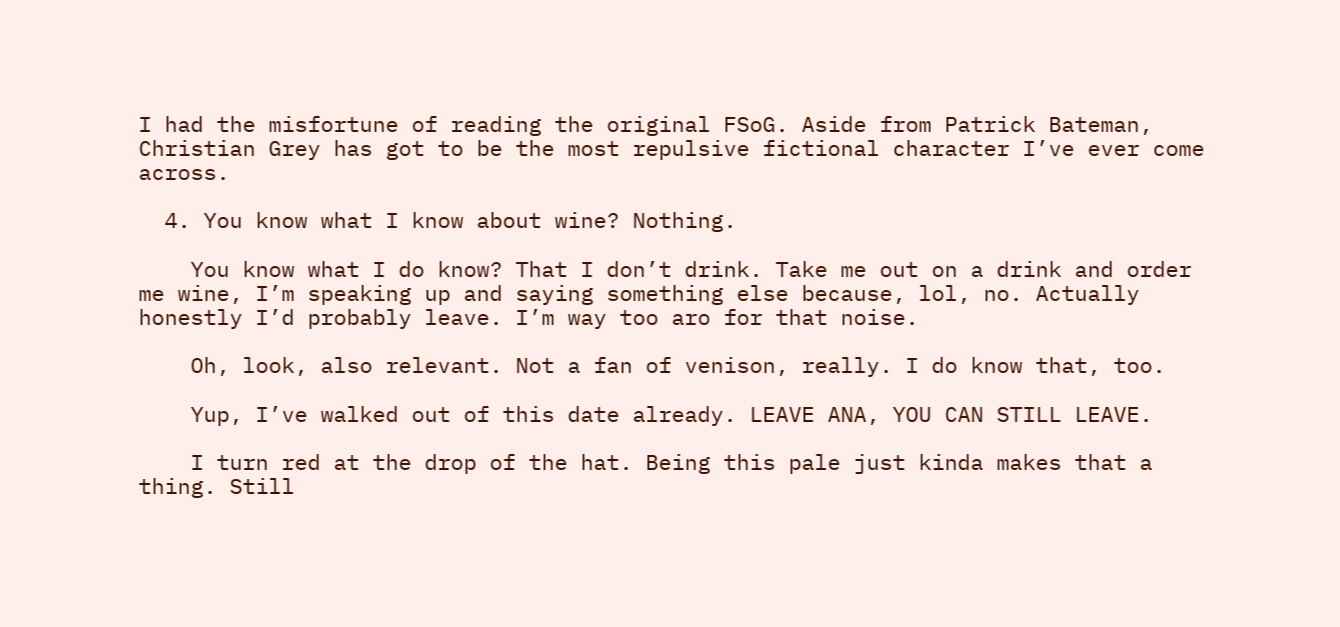I had the misfortune of reading the original FSoG. Aside from Patrick Bateman, Christian Grey has got to be the most repulsive fictional character I’ve ever come across.

  4. You know what I know about wine? Nothing.

    You know what I do know? That I don’t drink. Take me out on a drink and order me wine, I’m speaking up and saying something else because, lol, no. Actually honestly I’d probably leave. I’m way too aro for that noise.

    Oh, look, also relevant. Not a fan of venison, really. I do know that, too.

    Yup, I’ve walked out of this date already. LEAVE ANA, YOU CAN STILL LEAVE.

    I turn red at the drop of the hat. Being this pale just kinda makes that a thing. Still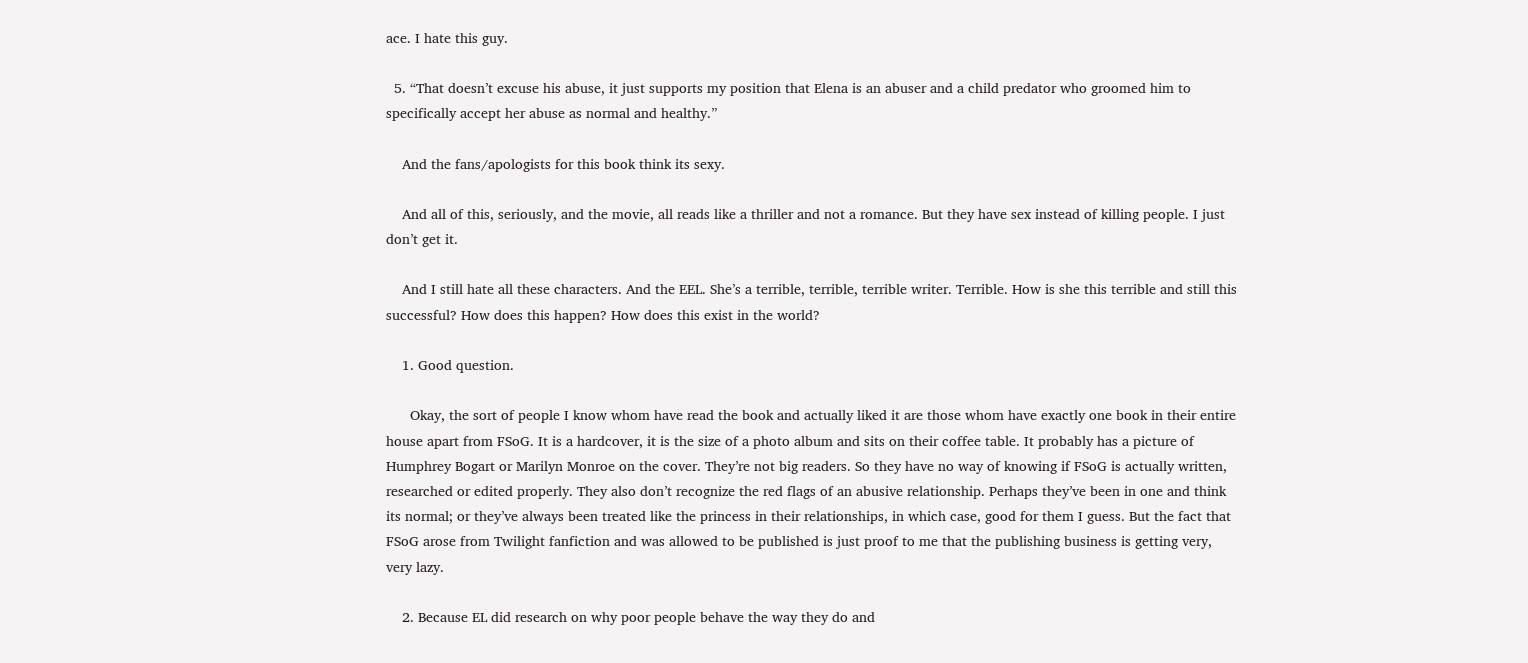ace. I hate this guy.

  5. “That doesn’t excuse his abuse, it just supports my position that Elena is an abuser and a child predator who groomed him to specifically accept her abuse as normal and healthy.”

    And the fans/apologists for this book think its sexy.

    And all of this, seriously, and the movie, all reads like a thriller and not a romance. But they have sex instead of killing people. I just don’t get it.

    And I still hate all these characters. And the EEL. She’s a terrible, terrible, terrible writer. Terrible. How is she this terrible and still this successful? How does this happen? How does this exist in the world?

    1. Good question.

      Okay, the sort of people I know whom have read the book and actually liked it are those whom have exactly one book in their entire house apart from FSoG. It is a hardcover, it is the size of a photo album and sits on their coffee table. It probably has a picture of Humphrey Bogart or Marilyn Monroe on the cover. They’re not big readers. So they have no way of knowing if FSoG is actually written, researched or edited properly. They also don’t recognize the red flags of an abusive relationship. Perhaps they’ve been in one and think its normal; or they’ve always been treated like the princess in their relationships, in which case, good for them I guess. But the fact that FSoG arose from Twilight fanfiction and was allowed to be published is just proof to me that the publishing business is getting very, very lazy.

    2. Because EL did research on why poor people behave the way they do and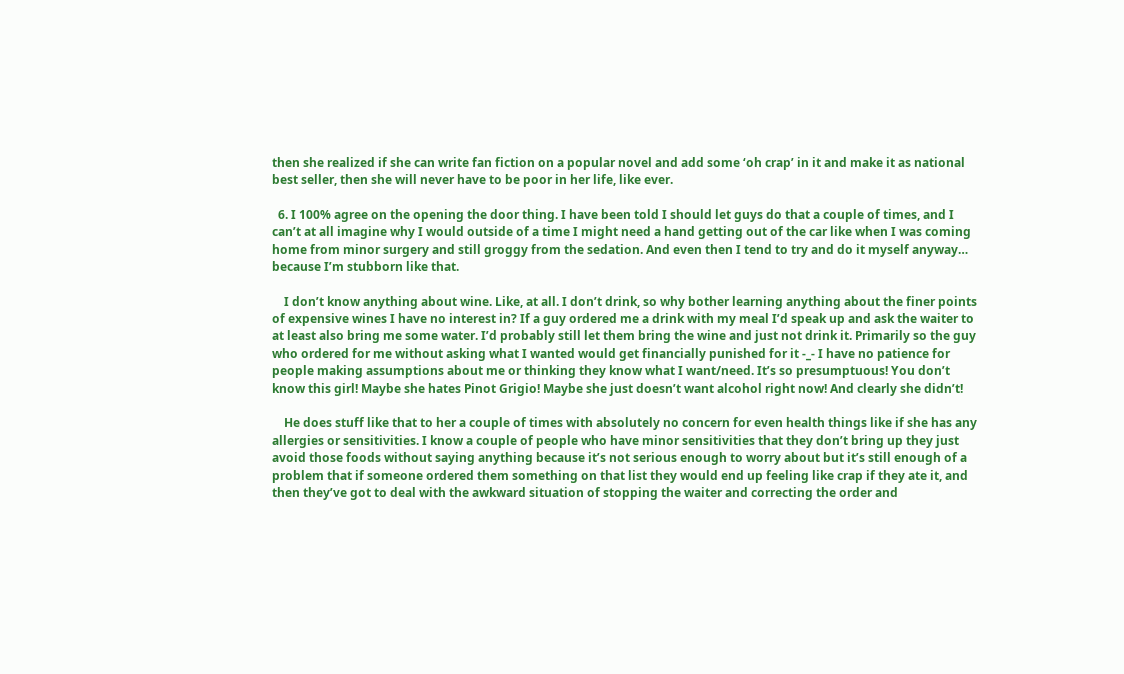then she realized if she can write fan fiction on a popular novel and add some ‘oh crap’ in it and make it as national best seller, then she will never have to be poor in her life, like ever.

  6. I 100% agree on the opening the door thing. I have been told I should let guys do that a couple of times, and I can’t at all imagine why I would outside of a time I might need a hand getting out of the car like when I was coming home from minor surgery and still groggy from the sedation. And even then I tend to try and do it myself anyway… because I’m stubborn like that.

    I don’t know anything about wine. Like, at all. I don’t drink, so why bother learning anything about the finer points of expensive wines I have no interest in? If a guy ordered me a drink with my meal I’d speak up and ask the waiter to at least also bring me some water. I’d probably still let them bring the wine and just not drink it. Primarily so the guy who ordered for me without asking what I wanted would get financially punished for it -_- I have no patience for people making assumptions about me or thinking they know what I want/need. It’s so presumptuous! You don’t know this girl! Maybe she hates Pinot Grigio! Maybe she just doesn’t want alcohol right now! And clearly she didn’t!

    He does stuff like that to her a couple of times with absolutely no concern for even health things like if she has any allergies or sensitivities. I know a couple of people who have minor sensitivities that they don’t bring up they just avoid those foods without saying anything because it’s not serious enough to worry about but it’s still enough of a problem that if someone ordered them something on that list they would end up feeling like crap if they ate it, and then they’ve got to deal with the awkward situation of stopping the waiter and correcting the order and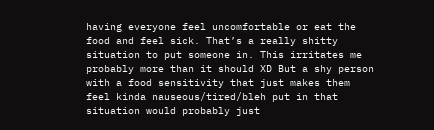having everyone feel uncomfortable or eat the food and feel sick. That’s a really shitty situation to put someone in. This irritates me probably more than it should XD But a shy person with a food sensitivity that just makes them feel kinda nauseous/tired/bleh put in that situation would probably just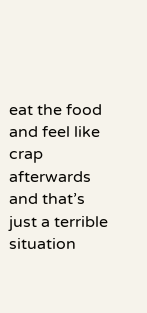eat the food and feel like crap afterwards and that’s just a terrible situation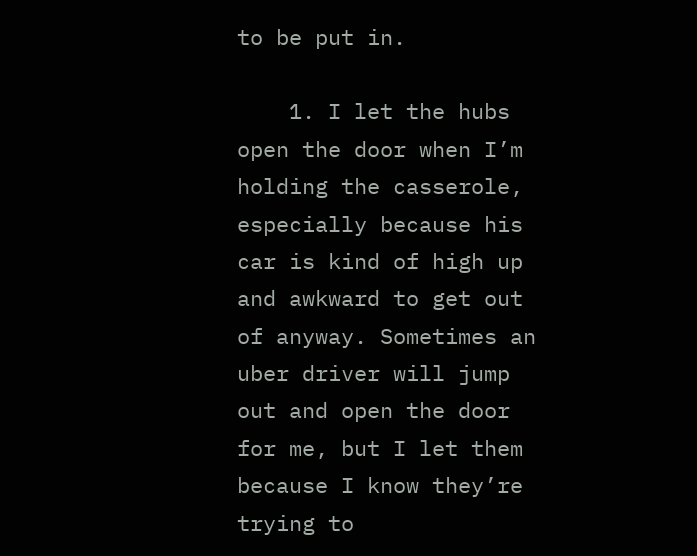to be put in.

    1. I let the hubs open the door when I’m holding the casserole, especially because his car is kind of high up and awkward to get out of anyway. Sometimes an uber driver will jump out and open the door for me, but I let them because I know they’re trying to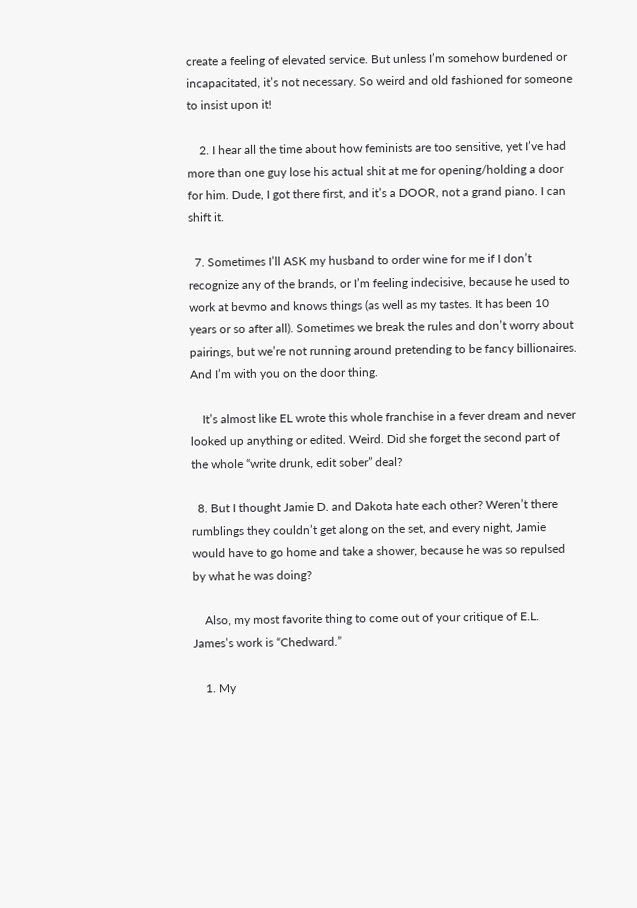create a feeling of elevated service. But unless I’m somehow burdened or incapacitated, it’s not necessary. So weird and old fashioned for someone to insist upon it!

    2. I hear all the time about how feminists are too sensitive, yet I’ve had more than one guy lose his actual shit at me for opening/holding a door for him. Dude, I got there first, and it’s a DOOR, not a grand piano. I can shift it.

  7. Sometimes I’ll ASK my husband to order wine for me if I don’t recognize any of the brands, or I’m feeling indecisive, because he used to work at bevmo and knows things (as well as my tastes. It has been 10 years or so after all). Sometimes we break the rules and don’t worry about pairings, but we’re not running around pretending to be fancy billionaires. And I’m with you on the door thing.

    It’s almost like EL wrote this whole franchise in a fever dream and never looked up anything or edited. Weird. Did she forget the second part of the whole “write drunk, edit sober” deal?

  8. But I thought Jamie D. and Dakota hate each other? Weren’t there rumblings they couldn’t get along on the set, and every night, Jamie would have to go home and take a shower, because he was so repulsed by what he was doing?

    Also, my most favorite thing to come out of your critique of E.L. James’s work is “Chedward.”

    1. My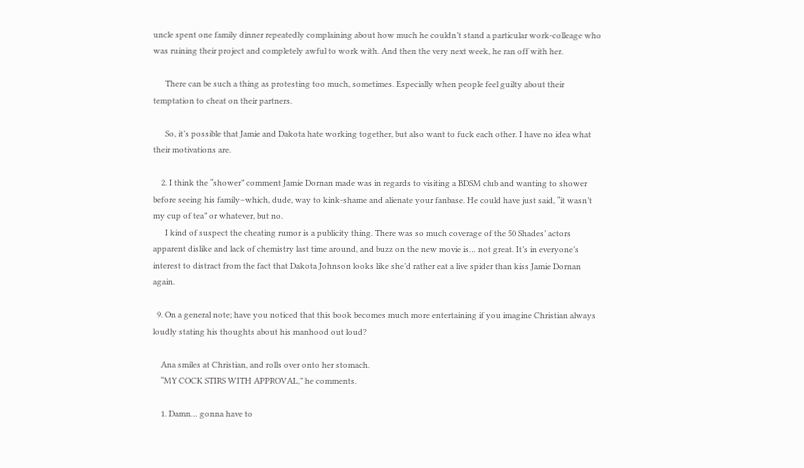uncle spent one family dinner repeatedly complaining about how much he couldn’t stand a particular work-colleage who was ruining their project and completely awful to work with. And then the very next week, he ran off with her.

      There can be such a thing as protesting too much, sometimes. Especially when people feel guilty about their temptation to cheat on their partners.

      So, it’s possible that Jamie and Dakota hate working together, but also want to fuck each other. I have no idea what their motivations are.

    2. I think the “shower” comment Jamie Dornan made was in regards to visiting a BDSM club and wanting to shower before seeing his family–which, dude, way to kink-shame and alienate your fanbase. He could have just said, “it wasn’t my cup of tea” or whatever, but no.
      I kind of suspect the cheating rumor is a publicity thing. There was so much coverage of the 50 Shades’ actors apparent dislike and lack of chemistry last time around, and buzz on the new movie is… not great. It’s in everyone’s interest to distract from the fact that Dakota Johnson looks like she’d rather eat a live spider than kiss Jamie Dornan again.

  9. On a general note; have you noticed that this book becomes much more entertaining if you imagine Christian always loudly stating his thoughts about his manhood out loud?

    Ana smiles at Christian, and rolls over onto her stomach.
    “MY COCK STIRS WITH APPROVAL,” he comments.

    1. Damn… gonna have to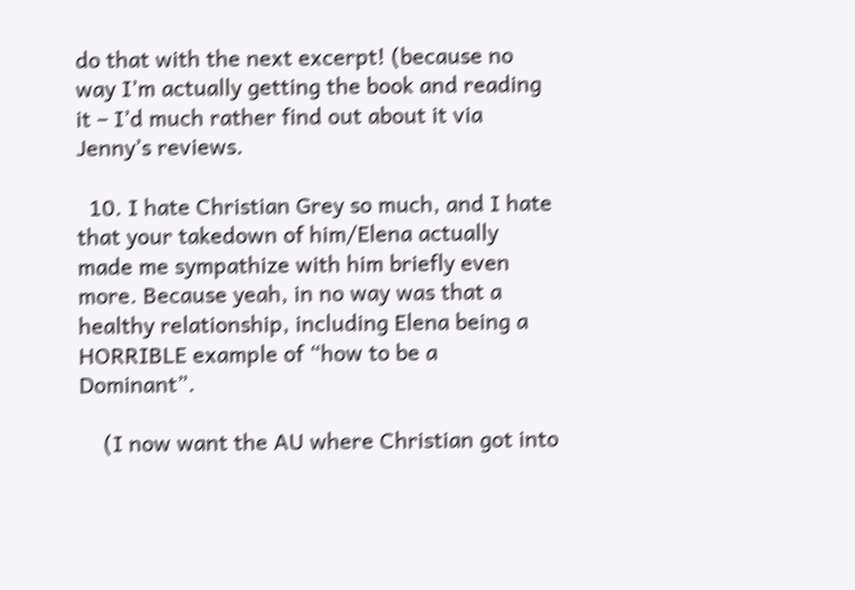do that with the next excerpt! (because no way I’m actually getting the book and reading it – I’d much rather find out about it via Jenny’s reviews.

  10. I hate Christian Grey so much, and I hate that your takedown of him/Elena actually made me sympathize with him briefly even more. Because yeah, in no way was that a healthy relationship, including Elena being a HORRIBLE example of “how to be a Dominant”.

    (I now want the AU where Christian got into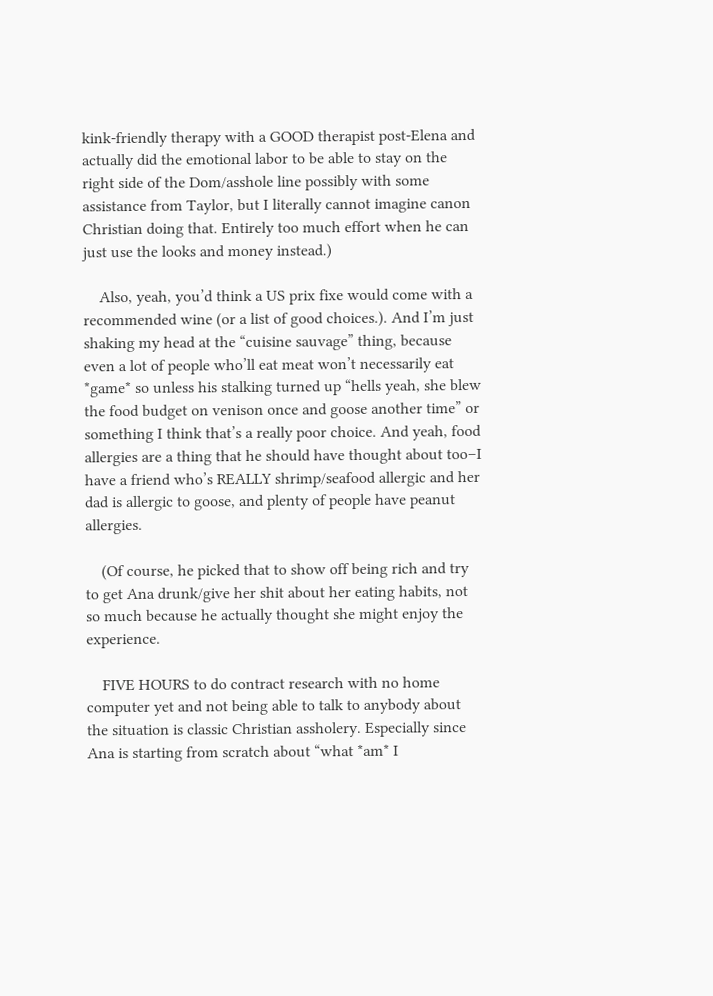kink-friendly therapy with a GOOD therapist post-Elena and actually did the emotional labor to be able to stay on the right side of the Dom/asshole line possibly with some assistance from Taylor, but I literally cannot imagine canon Christian doing that. Entirely too much effort when he can just use the looks and money instead.)

    Also, yeah, you’d think a US prix fixe would come with a recommended wine (or a list of good choices.). And I’m just shaking my head at the “cuisine sauvage” thing, because even a lot of people who’ll eat meat won’t necessarily eat *game* so unless his stalking turned up “hells yeah, she blew the food budget on venison once and goose another time” or something I think that’s a really poor choice. And yeah, food allergies are a thing that he should have thought about too–I have a friend who’s REALLY shrimp/seafood allergic and her dad is allergic to goose, and plenty of people have peanut allergies.

    (Of course, he picked that to show off being rich and try to get Ana drunk/give her shit about her eating habits, not so much because he actually thought she might enjoy the experience.

    FIVE HOURS to do contract research with no home computer yet and not being able to talk to anybody about the situation is classic Christian assholery. Especially since Ana is starting from scratch about “what *am* I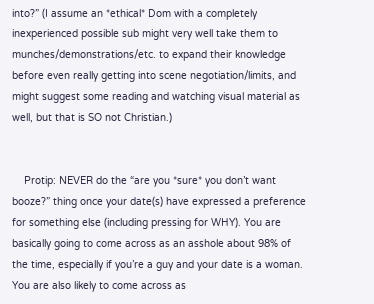into?” (I assume an *ethical* Dom with a completely inexperienced possible sub might very well take them to munches/demonstrations/etc. to expand their knowledge before even really getting into scene negotiation/limits, and might suggest some reading and watching visual material as well, but that is SO not Christian.)


    Protip: NEVER do the “are you *sure* you don’t want booze?” thing once your date(s) have expressed a preference for something else (including pressing for WHY). You are basically going to come across as an asshole about 98% of the time, especially if you’re a guy and your date is a woman. You are also likely to come across as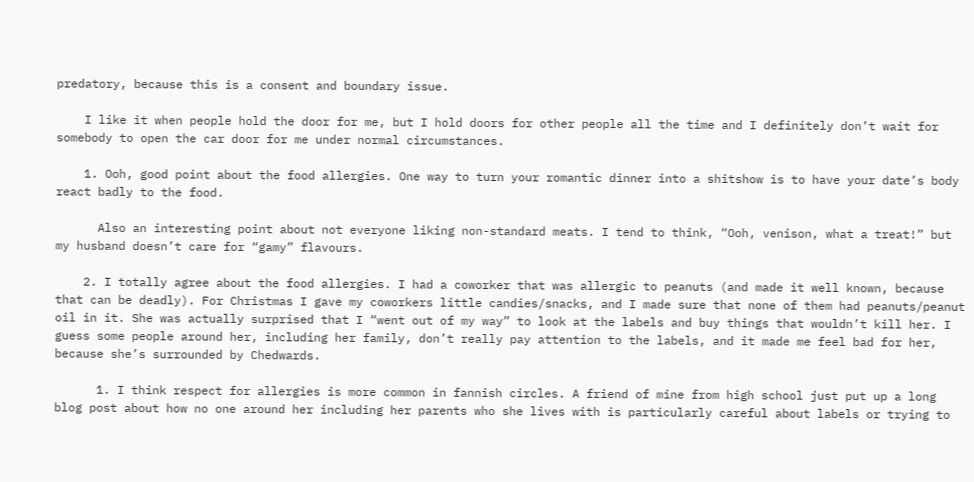predatory, because this is a consent and boundary issue.

    I like it when people hold the door for me, but I hold doors for other people all the time and I definitely don’t wait for somebody to open the car door for me under normal circumstances.

    1. Ooh, good point about the food allergies. One way to turn your romantic dinner into a shitshow is to have your date’s body react badly to the food.

      Also an interesting point about not everyone liking non-standard meats. I tend to think, “Ooh, venison, what a treat!” but my husband doesn’t care for “gamy” flavours.

    2. I totally agree about the food allergies. I had a coworker that was allergic to peanuts (and made it well known, because that can be deadly). For Christmas I gave my coworkers little candies/snacks, and I made sure that none of them had peanuts/peanut oil in it. She was actually surprised that I “went out of my way” to look at the labels and buy things that wouldn’t kill her. I guess some people around her, including her family, don’t really pay attention to the labels, and it made me feel bad for her, because she’s surrounded by Chedwards.

      1. I think respect for allergies is more common in fannish circles. A friend of mine from high school just put up a long blog post about how no one around her including her parents who she lives with is particularly careful about labels or trying to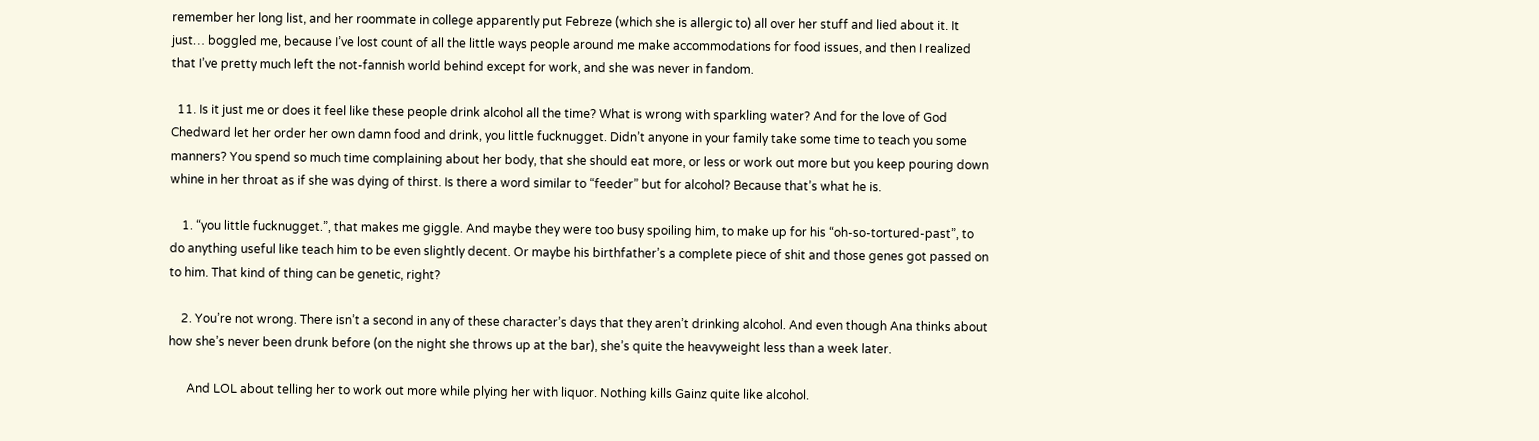remember her long list, and her roommate in college apparently put Febreze (which she is allergic to) all over her stuff and lied about it. It just… boggled me, because I’ve lost count of all the little ways people around me make accommodations for food issues, and then I realized that I’ve pretty much left the not-fannish world behind except for work, and she was never in fandom.

  11. Is it just me or does it feel like these people drink alcohol all the time? What is wrong with sparkling water? And for the love of God Chedward let her order her own damn food and drink, you little fucknugget. Didn’t anyone in your family take some time to teach you some manners? You spend so much time complaining about her body, that she should eat more, or less or work out more but you keep pouring down whine in her throat as if she was dying of thirst. Is there a word similar to “feeder” but for alcohol? Because that’s what he is.

    1. “you little fucknugget.”, that makes me giggle. And maybe they were too busy spoiling him, to make up for his “oh-so-tortured-past”, to do anything useful like teach him to be even slightly decent. Or maybe his birthfather’s a complete piece of shit and those genes got passed on to him. That kind of thing can be genetic, right?

    2. You’re not wrong. There isn’t a second in any of these character’s days that they aren’t drinking alcohol. And even though Ana thinks about how she’s never been drunk before (on the night she throws up at the bar), she’s quite the heavyweight less than a week later.

      And LOL about telling her to work out more while plying her with liquor. Nothing kills Gainz quite like alcohol.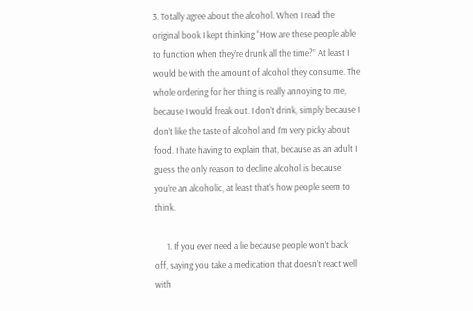3. Totally agree about the alcohol. When I read the original book I kept thinking “How are these people able to function when they’re drunk all the time?” At least I would be with the amount of alcohol they consume. The whole ordering for her thing is really annoying to me, because I would freak out. I don’t drink, simply because I don’t like the taste of alcohol and I’m very picky about food. I hate having to explain that, because as an adult I guess the only reason to decline alcohol is because you’re an alcoholic, at least that’s how people seem to think.

      1. If you ever need a lie because people won’t back off, saying you take a medication that doesn’t react well with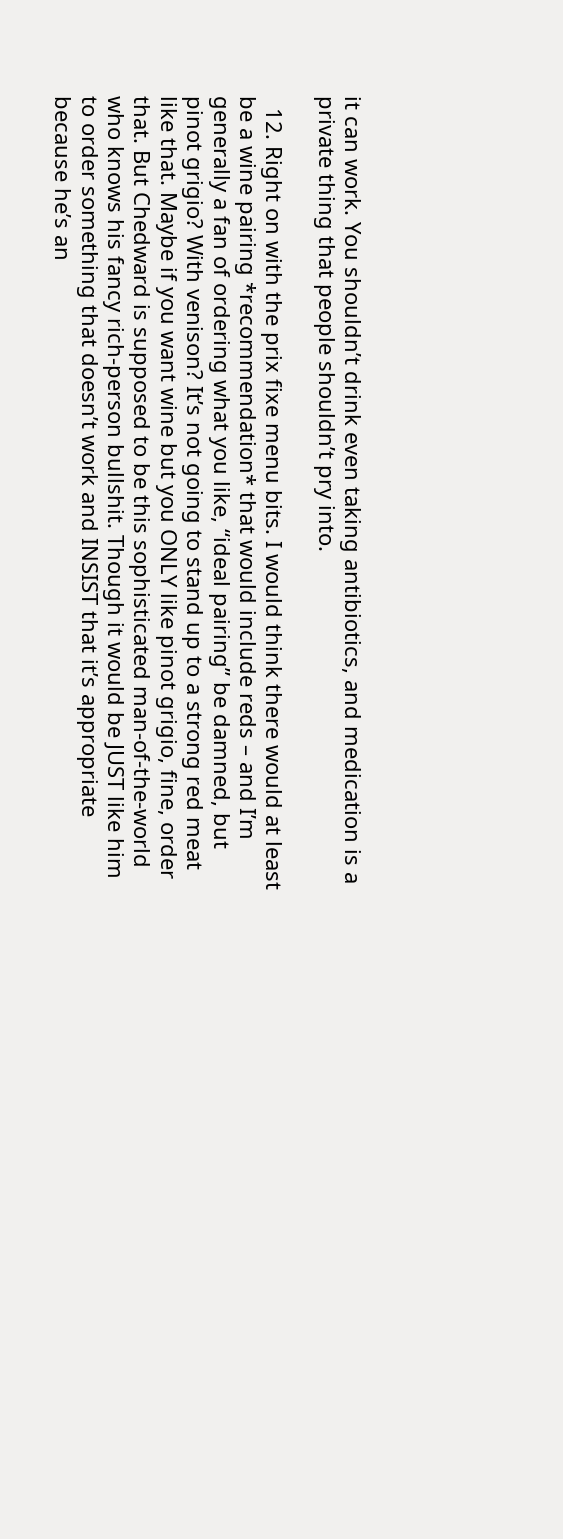it can work. You shouldn’t drink even taking antibiotics, and medication is a private thing that people shouldn’t pry into.

  12. Right on with the prix fixe menu bits. I would think there would at least be a wine pairing *recommendation* that would include reds – and I’m generally a fan of ordering what you like, “ideal pairing” be damned, but pinot grigio? With venison? It’s not going to stand up to a strong red meat like that. Maybe if you want wine but you ONLY like pinot grigio, fine, order that. But Chedward is supposed to be this sophisticated man-of-the-world who knows his fancy rich-person bullshit. Though it would be JUST like him to order something that doesn’t work and INSIST that it’s appropriate because he’s an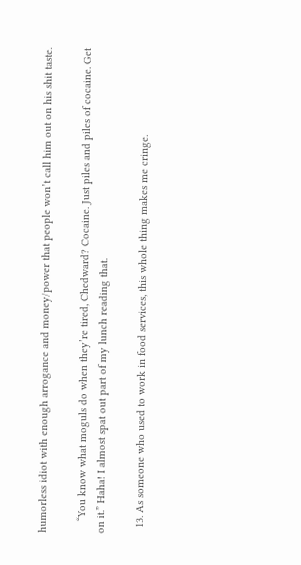humorless idiot with enough arrogance and money/power that people won’t call him out on his shit taste.

    “You know what moguls do when they’re tired, Chedward? Cocaine. Just piles and piles of cocaine. Get on it.” Haha! I almost spat out part of my lunch reading that.

  13. As someone who used to work in food services, this whole thing makes me cringe.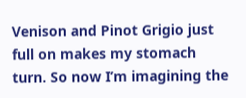Venison and Pinot Grigio just full on makes my stomach turn. So now I’m imagining the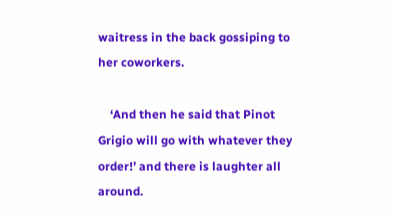waitress in the back gossiping to her coworkers.

    ‘And then he said that Pinot Grigio will go with whatever they order!’ and there is laughter all around.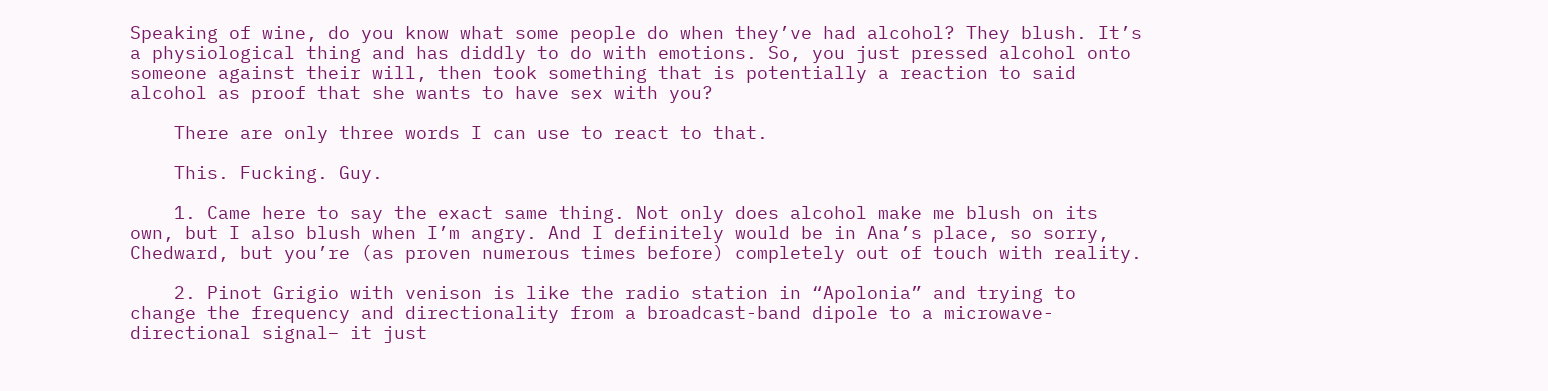Speaking of wine, do you know what some people do when they’ve had alcohol? They blush. It’s a physiological thing and has diddly to do with emotions. So, you just pressed alcohol onto someone against their will, then took something that is potentially a reaction to said alcohol as proof that she wants to have sex with you?

    There are only three words I can use to react to that.

    This. Fucking. Guy.

    1. Came here to say the exact same thing. Not only does alcohol make me blush on its own, but I also blush when I’m angry. And I definitely would be in Ana’s place, so sorry, Chedward, but you’re (as proven numerous times before) completely out of touch with reality.

    2. Pinot Grigio with venison is like the radio station in “Apolonia” and trying to change the frequency and directionality from a broadcast-band dipole to a microwave-directional signal– it just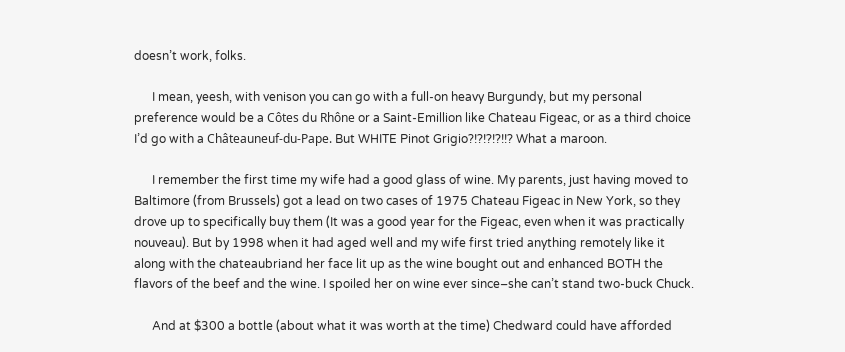doesn’t work, folks.

      I mean, yeesh, with venison you can go with a full-on heavy Burgundy, but my personal preference would be a Côtes du Rhône or a Saint-Emillion like Chateau Figeac, or as a third choice I’d go with a Châteauneuf-du-Pape. But WHITE Pinot Grigio?!?!?!?!!? What a maroon.

      I remember the first time my wife had a good glass of wine. My parents, just having moved to Baltimore (from Brussels) got a lead on two cases of 1975 Chateau Figeac in New York, so they drove up to specifically buy them (It was a good year for the Figeac, even when it was practically nouveau). But by 1998 when it had aged well and my wife first tried anything remotely like it along with the chateaubriand her face lit up as the wine bought out and enhanced BOTH the flavors of the beef and the wine. I spoiled her on wine ever since–she can’t stand two-buck Chuck.

      And at $300 a bottle (about what it was worth at the time) Chedward could have afforded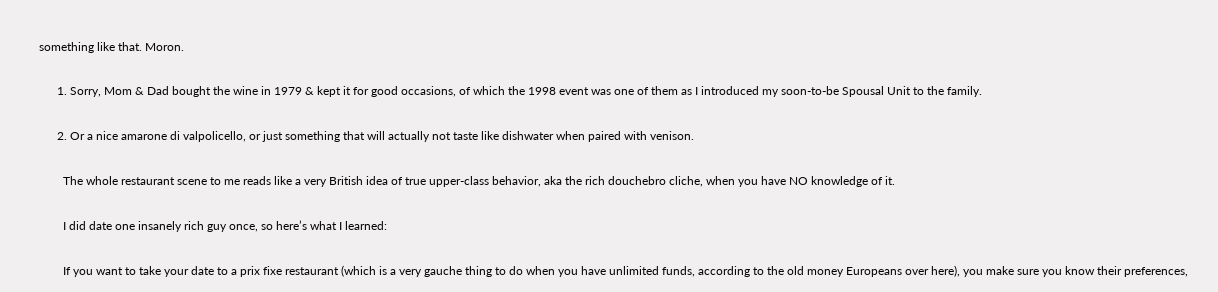something like that. Moron.

      1. Sorry, Mom & Dad bought the wine in 1979 & kept it for good occasions, of which the 1998 event was one of them as I introduced my soon-to-be Spousal Unit to the family.

      2. Or a nice amarone di valpolicello, or just something that will actually not taste like dishwater when paired with venison.

        The whole restaurant scene to me reads like a very British idea of true upper-class behavior, aka the rich douchebro cliche, when you have NO knowledge of it.

        I did date one insanely rich guy once, so here’s what I learned:

        If you want to take your date to a prix fixe restaurant (which is a very gauche thing to do when you have unlimited funds, according to the old money Europeans over here), you make sure you know their preferences,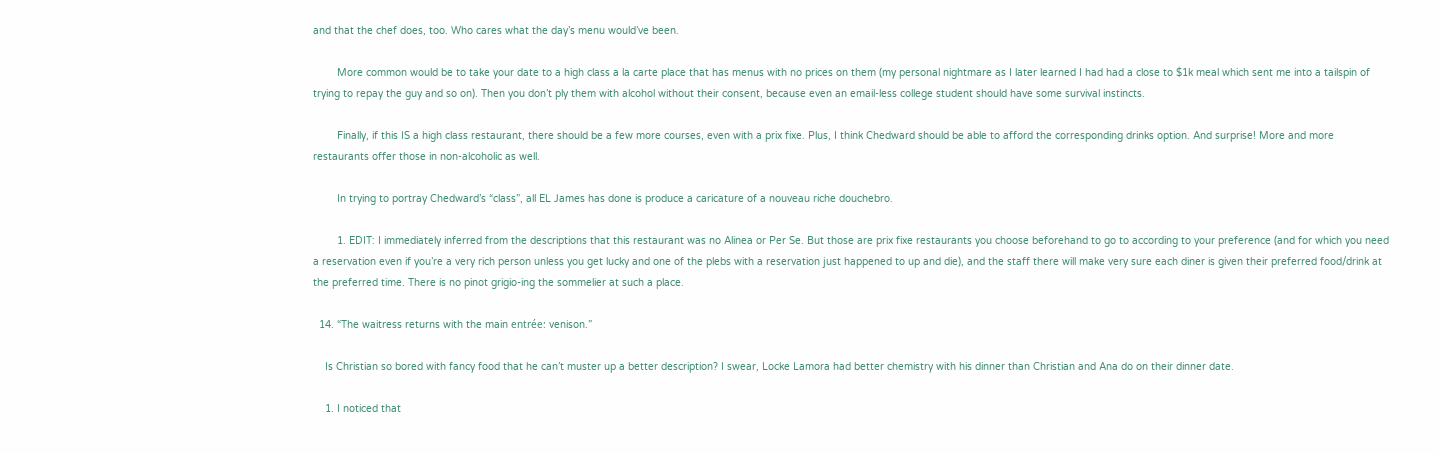and that the chef does, too. Who cares what the day’s menu would’ve been.

        More common would be to take your date to a high class a la carte place that has menus with no prices on them (my personal nightmare as I later learned I had had a close to $1k meal which sent me into a tailspin of trying to repay the guy and so on). Then you don’t ply them with alcohol without their consent, because even an email-less college student should have some survival instincts.

        Finally, if this IS a high class restaurant, there should be a few more courses, even with a prix fixe. Plus, I think Chedward should be able to afford the corresponding drinks option. And surprise! More and more restaurants offer those in non-alcoholic as well.

        In trying to portray Chedward’s “class”, all EL James has done is produce a caricature of a nouveau riche douchebro.

        1. EDIT: I immediately inferred from the descriptions that this restaurant was no Alinea or Per Se. But those are prix fixe restaurants you choose beforehand to go to according to your preference (and for which you need a reservation even if you’re a very rich person unless you get lucky and one of the plebs with a reservation just happened to up and die), and the staff there will make very sure each diner is given their preferred food/drink at the preferred time. There is no pinot grigio-ing the sommelier at such a place.

  14. “The waitress returns with the main entrée: venison.”

    Is Christian so bored with fancy food that he can’t muster up a better description? I swear, Locke Lamora had better chemistry with his dinner than Christian and Ana do on their dinner date.

    1. I noticed that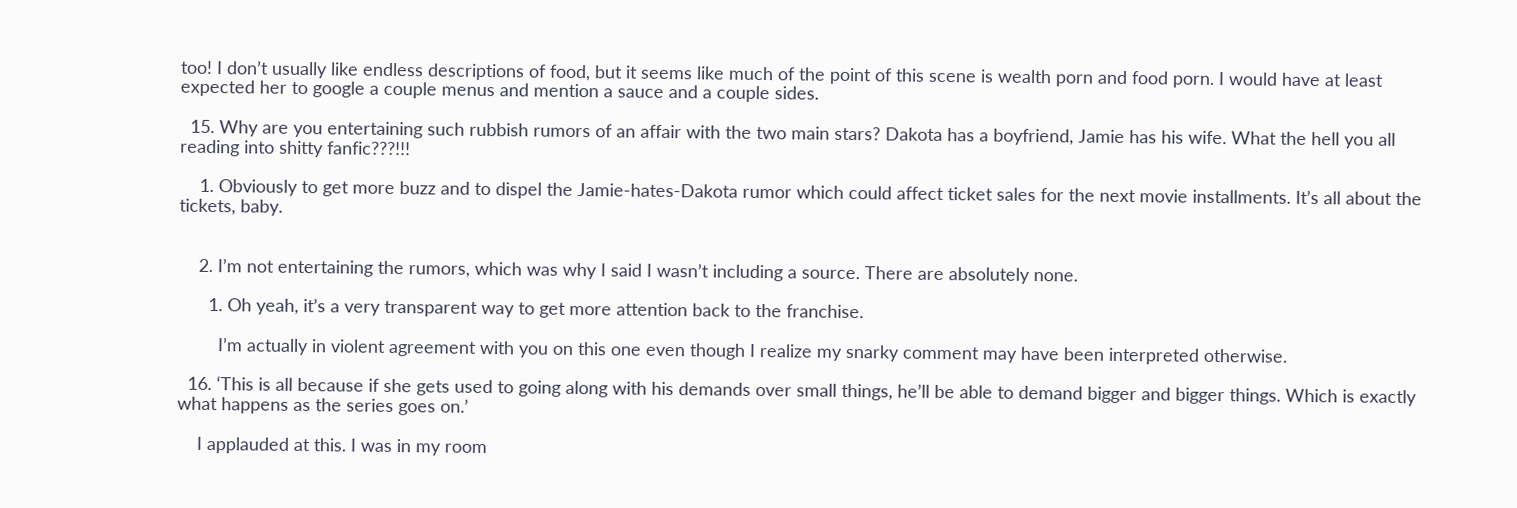too! I don’t usually like endless descriptions of food, but it seems like much of the point of this scene is wealth porn and food porn. I would have at least expected her to google a couple menus and mention a sauce and a couple sides.

  15. Why are you entertaining such rubbish rumors of an affair with the two main stars? Dakota has a boyfriend, Jamie has his wife. What the hell you all reading into shitty fanfic???!!!

    1. Obviously to get more buzz and to dispel the Jamie-hates-Dakota rumor which could affect ticket sales for the next movie installments. It’s all about the tickets, baby.


    2. I’m not entertaining the rumors, which was why I said I wasn’t including a source. There are absolutely none.

      1. Oh yeah, it’s a very transparent way to get more attention back to the franchise.

        I’m actually in violent agreement with you on this one even though I realize my snarky comment may have been interpreted otherwise.

  16. ‘This is all because if she gets used to going along with his demands over small things, he’ll be able to demand bigger and bigger things. Which is exactly what happens as the series goes on.’

    I applauded at this. I was in my room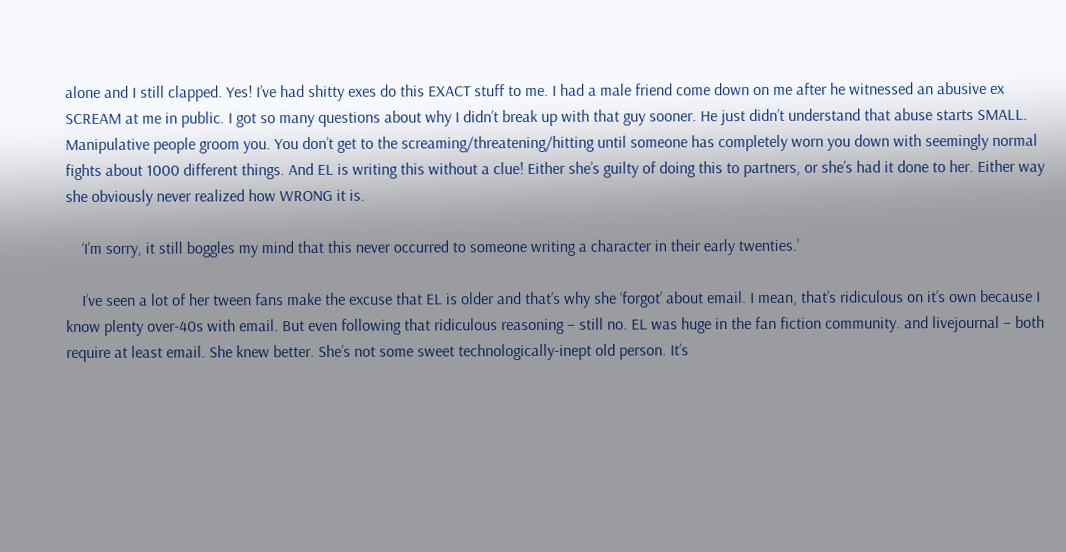alone and I still clapped. Yes! I’ve had shitty exes do this EXACT stuff to me. I had a male friend come down on me after he witnessed an abusive ex SCREAM at me in public. I got so many questions about why I didn’t break up with that guy sooner. He just didn’t understand that abuse starts SMALL. Manipulative people groom you. You don’t get to the screaming/threatening/hitting until someone has completely worn you down with seemingly normal fights about 1000 different things. And EL is writing this without a clue! Either she’s guilty of doing this to partners, or she’s had it done to her. Either way she obviously never realized how WRONG it is.

    ‘I’m sorry, it still boggles my mind that this never occurred to someone writing a character in their early twenties.’

    I’ve seen a lot of her tween fans make the excuse that EL is older and that’s why she ‘forgot’ about email. I mean, that’s ridiculous on it’s own because I know plenty over-40s with email. But even following that ridiculous reasoning – still no. EL was huge in the fan fiction community. and livejournal – both require at least email. She knew better. She’s not some sweet technologically-inept old person. It’s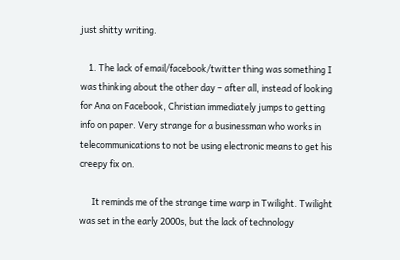just shitty writing.

    1. The lack of email/facebook/twitter thing was something I was thinking about the other day – after all, instead of looking for Ana on Facebook, Christian immediately jumps to getting info on paper. Very strange for a businessman who works in telecommunications to not be using electronic means to get his creepy fix on.

      It reminds me of the strange time warp in Twilight. Twilight was set in the early 2000s, but the lack of technology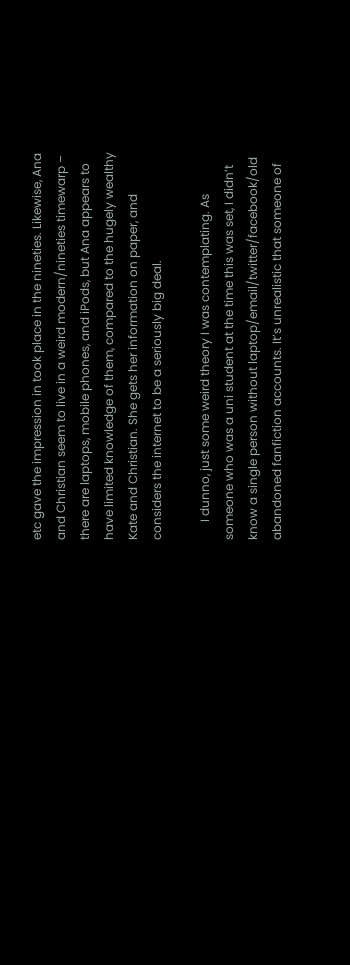etc gave the impression in took place in the nineties. Likewise, Ana and Christian seem to live in a weird modern/nineties timewarp – there are laptops, mobile phones, and iPods, but Ana appears to have limited knowledge of them, compared to the hugely wealthy Kate and Christian. She gets her information on paper, and considers the internet to be a seriously big deal.

      I dunno, just some weird theory I was contemplating. As someone who was a uni student at the time this was set, I didn’t know a single person without laptop/email/twitter/facebook/old abandoned fanfiction accounts. It’s unrealistic that someone of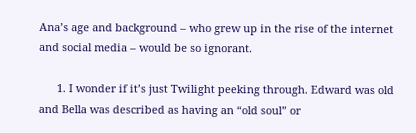Ana’s age and background – who grew up in the rise of the internet and social media – would be so ignorant.

      1. I wonder if it’s just Twilight peeking through. Edward was old and Bella was described as having an “old soul” or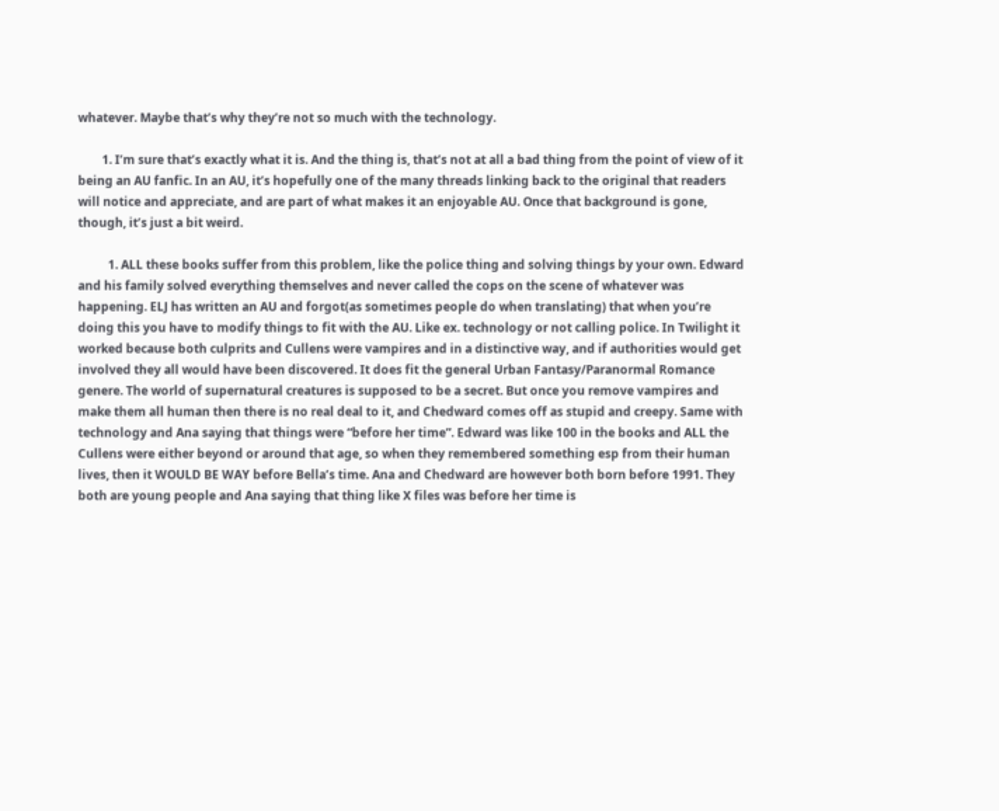whatever. Maybe that’s why they’re not so much with the technology.

        1. I’m sure that’s exactly what it is. And the thing is, that’s not at all a bad thing from the point of view of it being an AU fanfic. In an AU, it’s hopefully one of the many threads linking back to the original that readers will notice and appreciate, and are part of what makes it an enjoyable AU. Once that background is gone, though, it’s just a bit weird.

          1. ALL these books suffer from this problem, like the police thing and solving things by your own. Edward and his family solved everything themselves and never called the cops on the scene of whatever was happening. ELJ has written an AU and forgot(as sometimes people do when translating) that when you’re doing this you have to modify things to fit with the AU. Like ex. technology or not calling police. In Twilight it worked because both culprits and Cullens were vampires and in a distinctive way, and if authorities would get involved they all would have been discovered. It does fit the general Urban Fantasy/Paranormal Romance genere. The world of supernatural creatures is supposed to be a secret. But once you remove vampires and make them all human then there is no real deal to it, and Chedward comes off as stupid and creepy. Same with technology and Ana saying that things were “before her time”. Edward was like 100 in the books and ALL the Cullens were either beyond or around that age, so when they remembered something esp from their human lives, then it WOULD BE WAY before Bella’s time. Ana and Chedward are however both born before 1991. They both are young people and Ana saying that thing like X files was before her time is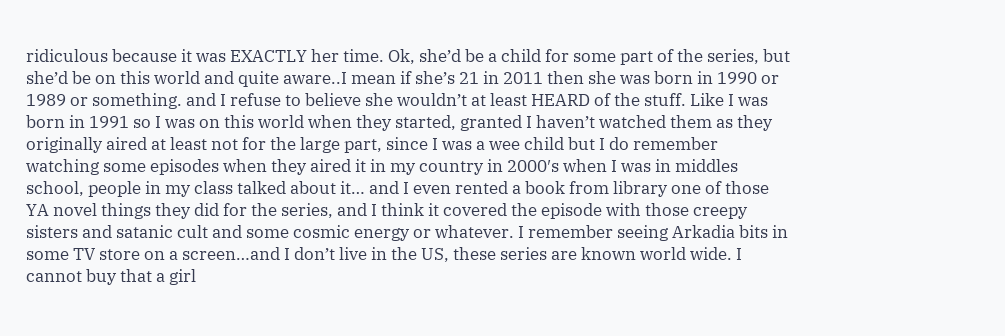ridiculous because it was EXACTLY her time. Ok, she’d be a child for some part of the series, but she’d be on this world and quite aware..I mean if she’s 21 in 2011 then she was born in 1990 or 1989 or something. and I refuse to believe she wouldn’t at least HEARD of the stuff. Like I was born in 1991 so I was on this world when they started, granted I haven’t watched them as they originally aired at least not for the large part, since I was a wee child but I do remember watching some episodes when they aired it in my country in 2000′s when I was in middles school, people in my class talked about it… and I even rented a book from library one of those YA novel things they did for the series, and I think it covered the episode with those creepy sisters and satanic cult and some cosmic energy or whatever. I remember seeing Arkadia bits in some TV store on a screen…and I don’t live in the US, these series are known world wide. I cannot buy that a girl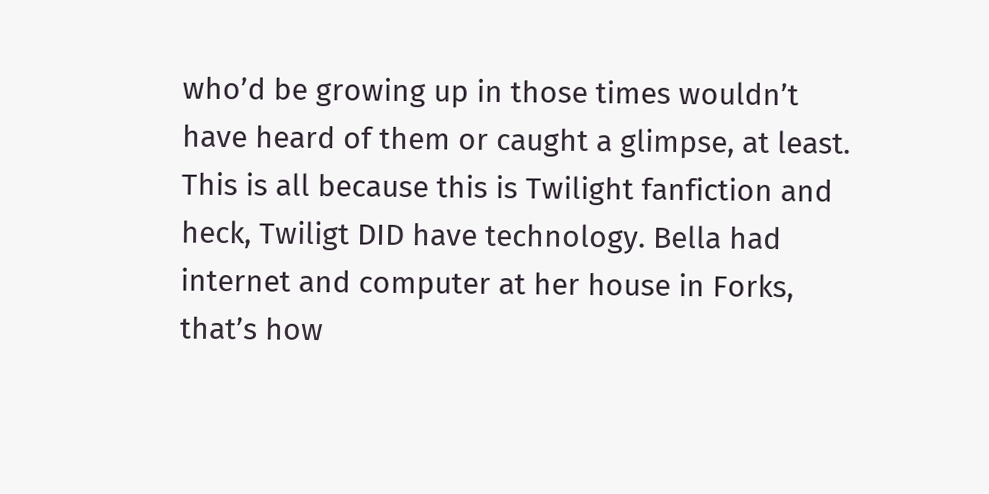who’d be growing up in those times wouldn’t have heard of them or caught a glimpse, at least. This is all because this is Twilight fanfiction and heck, Twiligt DID have technology. Bella had internet and computer at her house in Forks, that’s how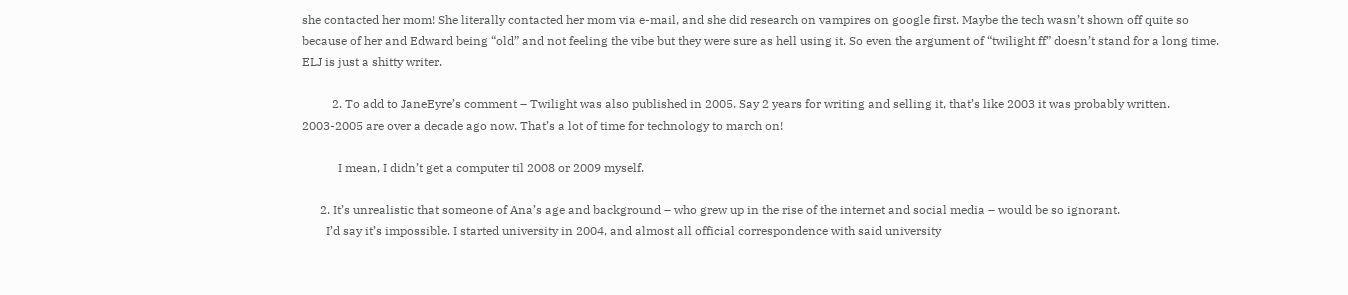she contacted her mom! She literally contacted her mom via e-mail, and she did research on vampires on google first. Maybe the tech wasn’t shown off quite so because of her and Edward being “old” and not feeling the vibe but they were sure as hell using it. So even the argument of “twilight ff” doesn’t stand for a long time. ELJ is just a shitty writer.

          2. To add to JaneEyre’s comment – Twilight was also published in 2005. Say 2 years for writing and selling it, that’s like 2003 it was probably written. 2003-2005 are over a decade ago now. That’s a lot of time for technology to march on!

            I mean, I didn’t get a computer til 2008 or 2009 myself.

      2. It’s unrealistic that someone of Ana’s age and background – who grew up in the rise of the internet and social media – would be so ignorant.
        I’d say it’s impossible. I started university in 2004, and almost all official correspondence with said university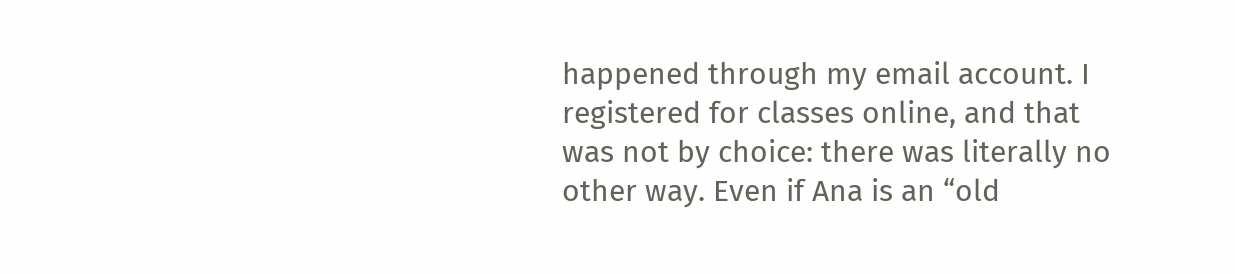happened through my email account. I registered for classes online, and that was not by choice: there was literally no other way. Even if Ana is an “old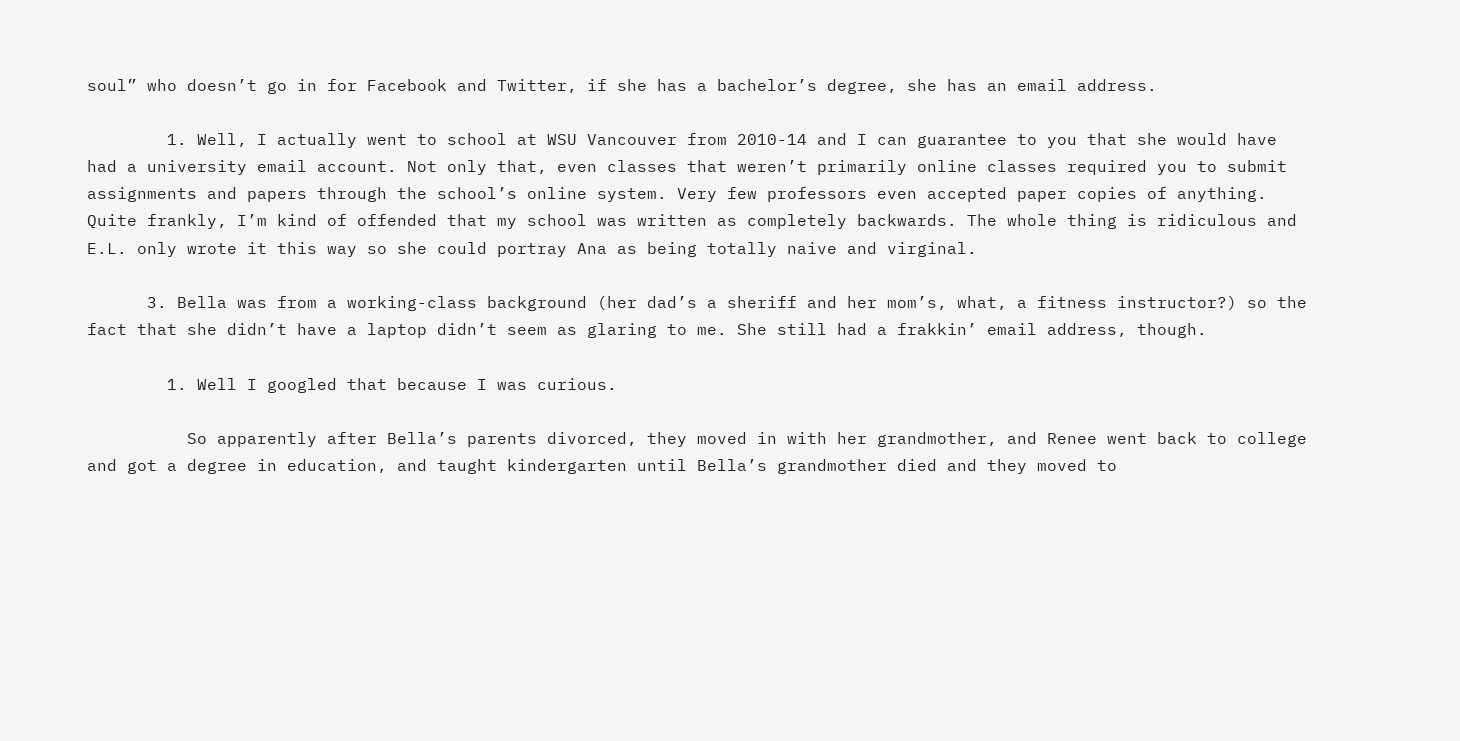soul” who doesn’t go in for Facebook and Twitter, if she has a bachelor’s degree, she has an email address.

        1. Well, I actually went to school at WSU Vancouver from 2010-14 and I can guarantee to you that she would have had a university email account. Not only that, even classes that weren’t primarily online classes required you to submit assignments and papers through the school’s online system. Very few professors even accepted paper copies of anything. Quite frankly, I’m kind of offended that my school was written as completely backwards. The whole thing is ridiculous and E.L. only wrote it this way so she could portray Ana as being totally naive and virginal.

      3. Bella was from a working-class background (her dad’s a sheriff and her mom’s, what, a fitness instructor?) so the fact that she didn’t have a laptop didn’t seem as glaring to me. She still had a frakkin’ email address, though.

        1. Well I googled that because I was curious.

          So apparently after Bella’s parents divorced, they moved in with her grandmother, and Renee went back to college and got a degree in education, and taught kindergarten until Bella’s grandmother died and they moved to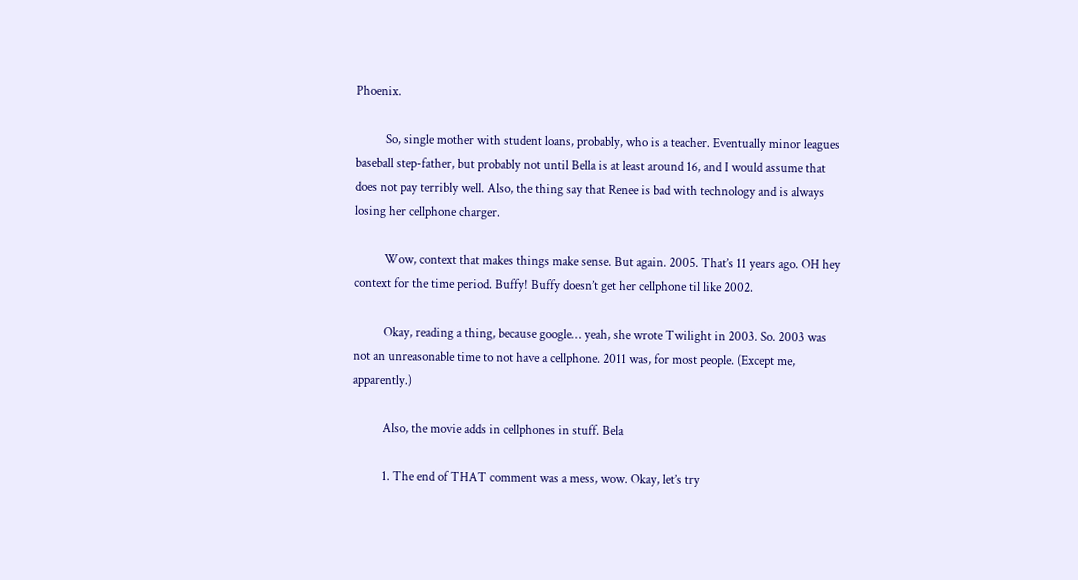Phoenix.

          So, single mother with student loans, probably, who is a teacher. Eventually minor leagues baseball step-father, but probably not until Bella is at least around 16, and I would assume that does not pay terribly well. Also, the thing say that Renee is bad with technology and is always losing her cellphone charger.

          Wow, context that makes things make sense. But again. 2005. That’s 11 years ago. OH hey context for the time period. Buffy! Buffy doesn’t get her cellphone til like 2002.

          Okay, reading a thing, because google… yeah, she wrote Twilight in 2003. So. 2003 was not an unreasonable time to not have a cellphone. 2011 was, for most people. (Except me, apparently.)

          Also, the movie adds in cellphones in stuff. Bela

          1. The end of THAT comment was a mess, wow. Okay, let’s try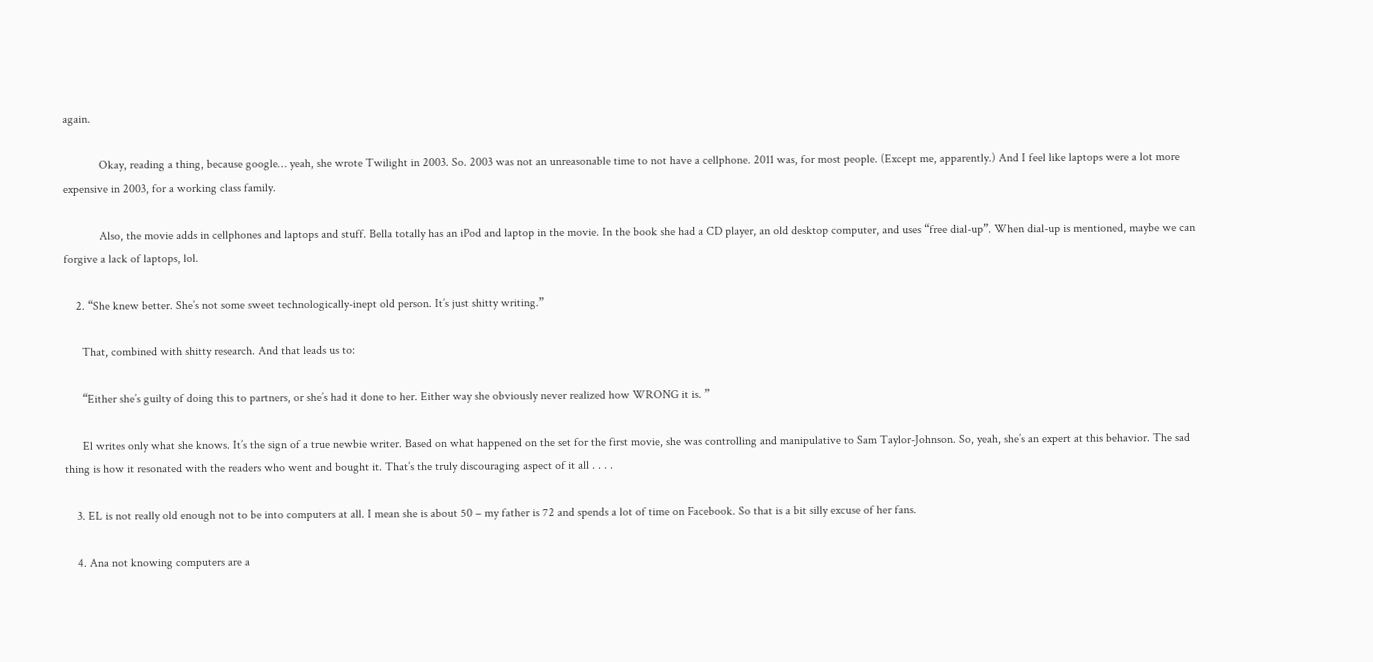again.

            Okay, reading a thing, because google… yeah, she wrote Twilight in 2003. So. 2003 was not an unreasonable time to not have a cellphone. 2011 was, for most people. (Except me, apparently.) And I feel like laptops were a lot more expensive in 2003, for a working class family.

            Also, the movie adds in cellphones and laptops and stuff. Bella totally has an iPod and laptop in the movie. In the book she had a CD player, an old desktop computer, and uses “free dial-up”. When dial-up is mentioned, maybe we can forgive a lack of laptops, lol.

    2. “She knew better. She’s not some sweet technologically-inept old person. It’s just shitty writing.”

      That, combined with shitty research. And that leads us to:

      “Either she’s guilty of doing this to partners, or she’s had it done to her. Either way she obviously never realized how WRONG it is. ”

      El writes only what she knows. It’s the sign of a true newbie writer. Based on what happened on the set for the first movie, she was controlling and manipulative to Sam Taylor-Johnson. So, yeah, she’s an expert at this behavior. The sad thing is how it resonated with the readers who went and bought it. That’s the truly discouraging aspect of it all . . . .

    3. EL is not really old enough not to be into computers at all. I mean she is about 50 – my father is 72 and spends a lot of time on Facebook. So that is a bit silly excuse of her fans.

    4. Ana not knowing computers are a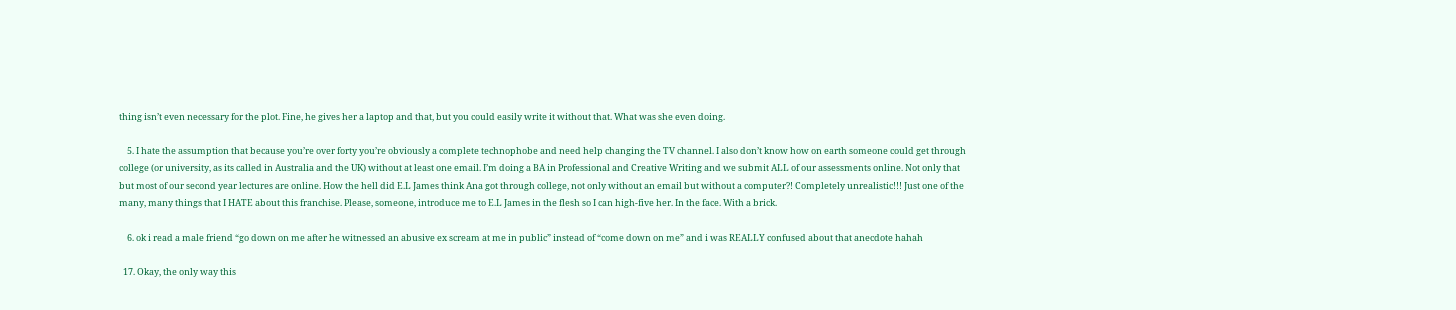thing isn’t even necessary for the plot. Fine, he gives her a laptop and that, but you could easily write it without that. What was she even doing.

    5. I hate the assumption that because you’re over forty you’re obviously a complete technophobe and need help changing the TV channel. I also don’t know how on earth someone could get through college (or university, as its called in Australia and the UK) without at least one email. I’m doing a BA in Professional and Creative Writing and we submit ALL of our assessments online. Not only that but most of our second year lectures are online. How the hell did E.L James think Ana got through college, not only without an email but without a computer?! Completely unrealistic!!! Just one of the many, many things that I HATE about this franchise. Please, someone, introduce me to E.L James in the flesh so I can high-five her. In the face. With a brick.

    6. ok i read a male friend “go down on me after he witnessed an abusive ex scream at me in public” instead of “come down on me” and i was REALLY confused about that anecdote hahah

  17. Okay, the only way this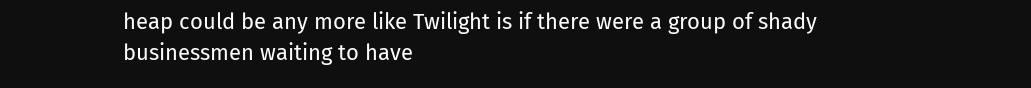heap could be any more like Twilight is if there were a group of shady businessmen waiting to have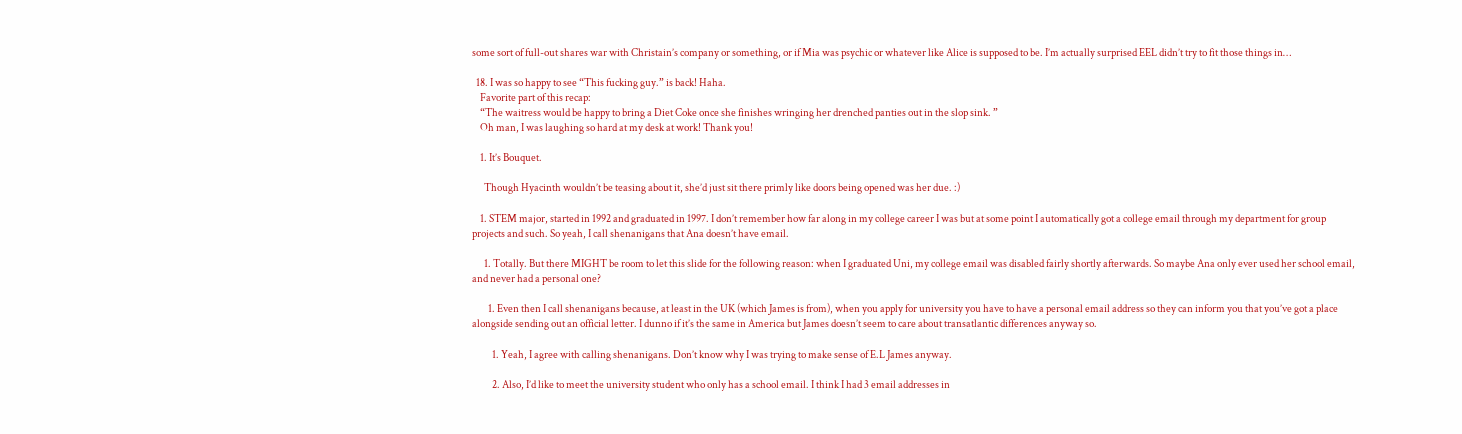some sort of full-out shares war with Christain’s company or something, or if Mia was psychic or whatever like Alice is supposed to be. I’m actually surprised EEL didn’t try to fit those things in…

  18. I was so happy to see “This fucking guy.” is back! Haha.
    Favorite part of this recap:
    “The waitress would be happy to bring a Diet Coke once she finishes wringing her drenched panties out in the slop sink. ”
    Oh man, I was laughing so hard at my desk at work! Thank you!

    1. It’s Bouquet.

      Though Hyacinth wouldn’t be teasing about it, she’d just sit there primly like doors being opened was her due. :)

    1. STEM major, started in 1992 and graduated in 1997. I don’t remember how far along in my college career I was but at some point I automatically got a college email through my department for group projects and such. So yeah, I call shenanigans that Ana doesn’t have email.

      1. Totally. But there MIGHT be room to let this slide for the following reason: when I graduated Uni, my college email was disabled fairly shortly afterwards. So maybe Ana only ever used her school email, and never had a personal one?

        1. Even then I call shenanigans because, at least in the UK (which James is from), when you apply for university you have to have a personal email address so they can inform you that you’ve got a place alongside sending out an official letter. I dunno if it’s the same in America but James doesn’t seem to care about transatlantic differences anyway so.

          1. Yeah, I agree with calling shenanigans. Don’t know why I was trying to make sense of E.L James anyway.

          2. Also, I’d like to meet the university student who only has a school email. I think I had 3 email addresses in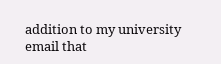addition to my university email that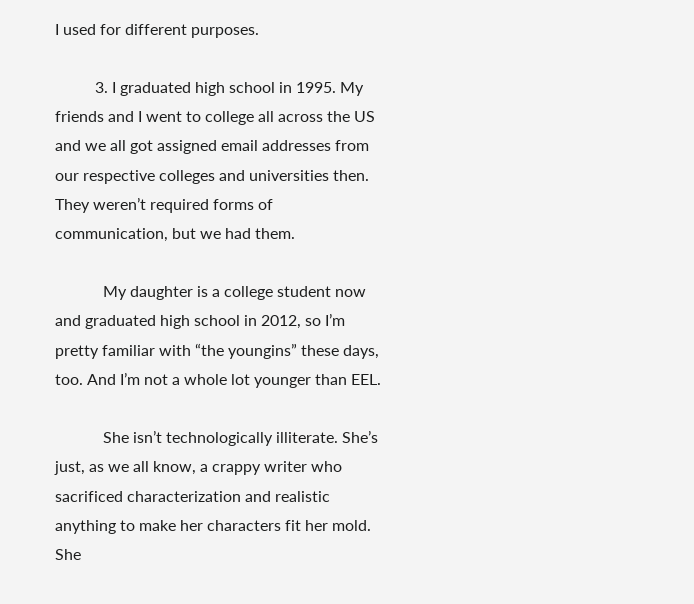I used for different purposes.

          3. I graduated high school in 1995. My friends and I went to college all across the US and we all got assigned email addresses from our respective colleges and universities then. They weren’t required forms of communication, but we had them.

            My daughter is a college student now and graduated high school in 2012, so I’m pretty familiar with “the youngins” these days, too. And I’m not a whole lot younger than EEL.

            She isn’t technologically illiterate. She’s just, as we all know, a crappy writer who sacrificed characterization and realistic anything to make her characters fit her mold. She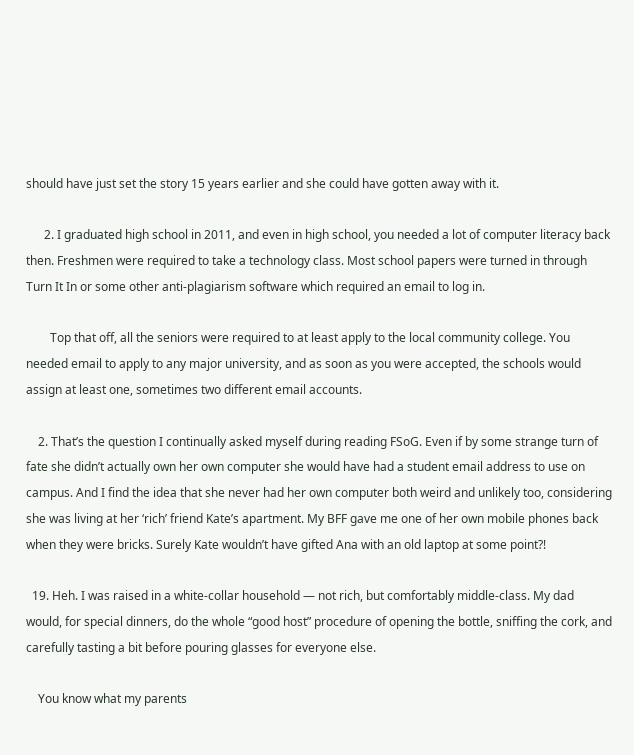should have just set the story 15 years earlier and she could have gotten away with it.

      2. I graduated high school in 2011, and even in high school, you needed a lot of computer literacy back then. Freshmen were required to take a technology class. Most school papers were turned in through Turn It In or some other anti-plagiarism software which required an email to log in.

        Top that off, all the seniors were required to at least apply to the local community college. You needed email to apply to any major university, and as soon as you were accepted, the schools would assign at least one, sometimes two different email accounts.

    2. That’s the question I continually asked myself during reading FSoG. Even if by some strange turn of fate she didn’t actually own her own computer she would have had a student email address to use on campus. And I find the idea that she never had her own computer both weird and unlikely too, considering she was living at her ‘rich’ friend Kate’s apartment. My BFF gave me one of her own mobile phones back when they were bricks. Surely Kate wouldn’t have gifted Ana with an old laptop at some point?!

  19. Heh. I was raised in a white-collar household — not rich, but comfortably middle-class. My dad would, for special dinners, do the whole “good host” procedure of opening the bottle, sniffing the cork, and carefully tasting a bit before pouring glasses for everyone else.

    You know what my parents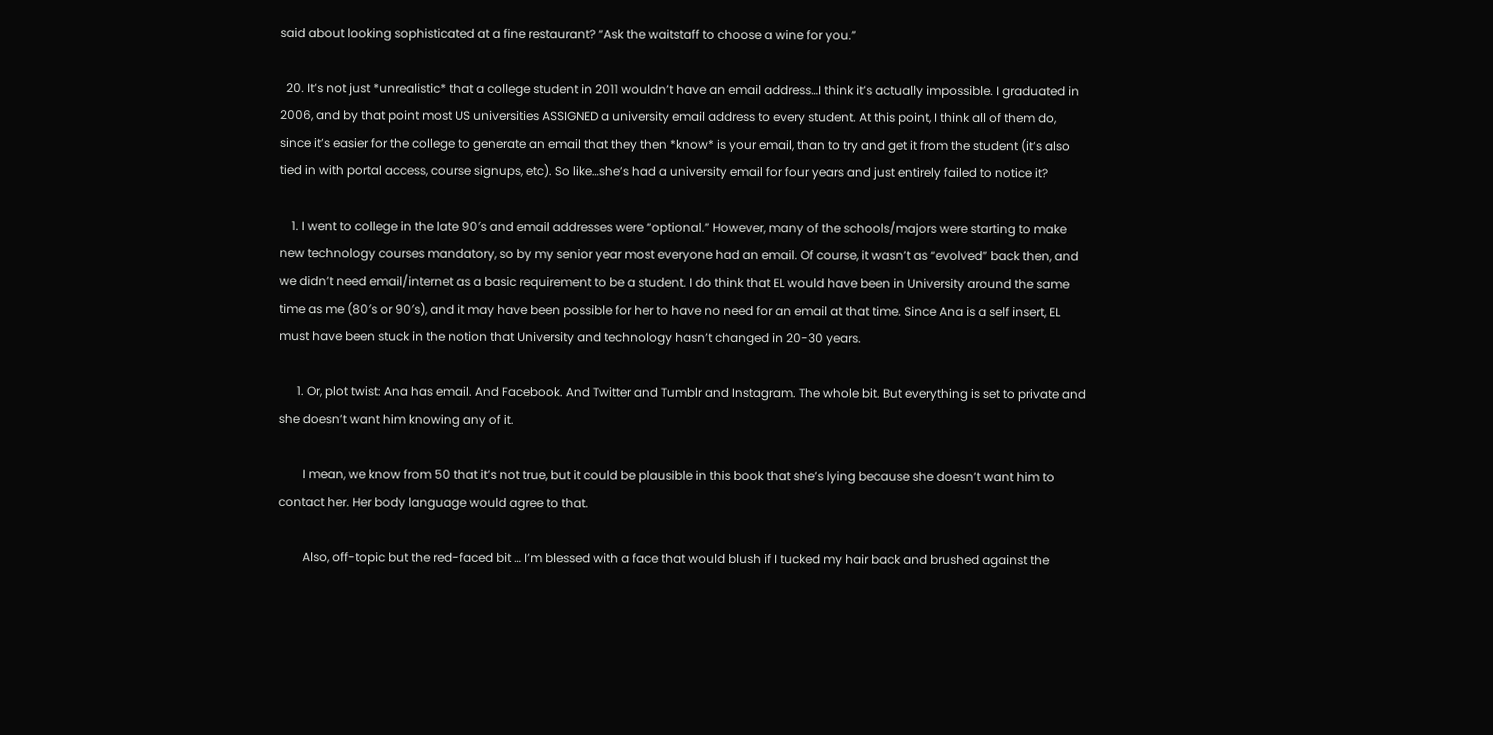said about looking sophisticated at a fine restaurant? “Ask the waitstaff to choose a wine for you.”

  20. It’s not just *unrealistic* that a college student in 2011 wouldn’t have an email address…I think it’s actually impossible. I graduated in 2006, and by that point most US universities ASSIGNED a university email address to every student. At this point, I think all of them do, since it’s easier for the college to generate an email that they then *know* is your email, than to try and get it from the student (it’s also tied in with portal access, course signups, etc). So like…she’s had a university email for four years and just entirely failed to notice it?

    1. I went to college in the late 90′s and email addresses were “optional.” However, many of the schools/majors were starting to make new technology courses mandatory, so by my senior year most everyone had an email. Of course, it wasn’t as “evolved” back then, and we didn’t need email/internet as a basic requirement to be a student. I do think that EL would have been in University around the same time as me (80′s or 90′s), and it may have been possible for her to have no need for an email at that time. Since Ana is a self insert, EL must have been stuck in the notion that University and technology hasn’t changed in 20-30 years.

      1. Or, plot twist: Ana has email. And Facebook. And Twitter and Tumblr and Instagram. The whole bit. But everything is set to private and she doesn’t want him knowing any of it.

        I mean, we know from 50 that it’s not true, but it could be plausible in this book that she’s lying because she doesn’t want him to contact her. Her body language would agree to that.

        Also, off-topic but the red-faced bit … I’m blessed with a face that would blush if I tucked my hair back and brushed against the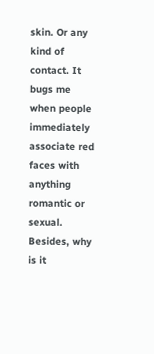skin. Or any kind of contact. It bugs me when people immediately associate red faces with anything romantic or sexual. Besides, why is it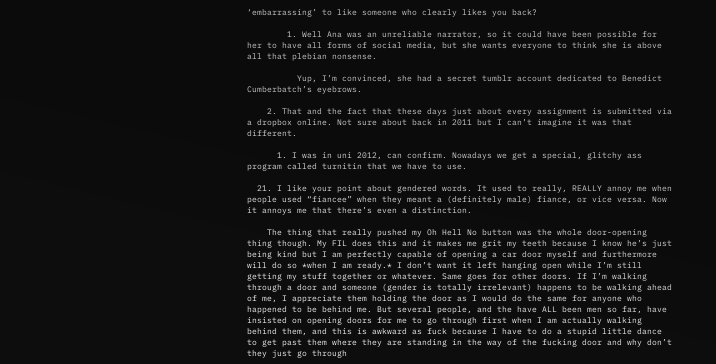‘embarrassing’ to like someone who clearly likes you back?

        1. Well Ana was an unreliable narrator, so it could have been possible for her to have all forms of social media, but she wants everyone to think she is above all that plebian nonsense.

          Yup, I’m convinced, she had a secret tumblr account dedicated to Benedict Cumberbatch’s eyebrows.

    2. That and the fact that these days just about every assignment is submitted via a dropbox online. Not sure about back in 2011 but I can’t imagine it was that different.

      1. I was in uni 2012, can confirm. Nowadays we get a special, glitchy ass program called turnitin that we have to use.

  21. I like your point about gendered words. It used to really, REALLY annoy me when people used “fiancee” when they meant a (definitely male) fiance, or vice versa. Now it annoys me that there’s even a distinction.

    The thing that really pushed my Oh Hell No button was the whole door-opening thing though. My FIL does this and it makes me grit my teeth because I know he’s just being kind but I am perfectly capable of opening a car door myself and furthermore will do so *when I am ready.* I don’t want it left hanging open while I’m still getting my stuff together or whatever. Same goes for other doors. If I’m walking through a door and someone (gender is totally irrelevant) happens to be walking ahead of me, I appreciate them holding the door as I would do the same for anyone who happened to be behind me. But several people, and the have ALL been men so far, have insisted on opening doors for me to go through first when I am actually walking behind them, and this is awkward as fuck because I have to do a stupid little dance to get past them where they are standing in the way of the fucking door and why don’t they just go through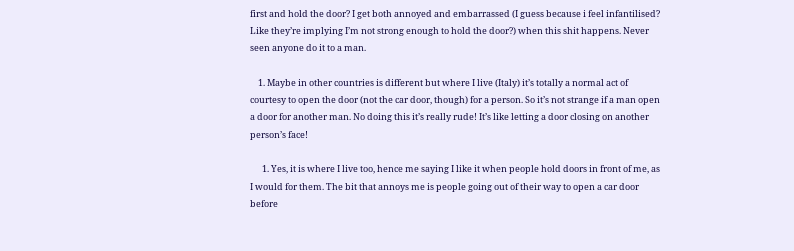first and hold the door? I get both annoyed and embarrassed (I guess because i feel infantilised? Like they’re implying I’m not strong enough to hold the door?) when this shit happens. Never seen anyone do it to a man.

    1. Maybe in other countries is different but where I live (Italy) it’s totally a normal act of courtesy to open the door (not the car door, though) for a person. So it’s not strange if a man open a door for another man. No doing this it’s really rude! It’s like letting a door closing on another person’s face!

      1. Yes, it is where I live too, hence me saying I like it when people hold doors in front of me, as I would for them. The bit that annoys me is people going out of their way to open a car door before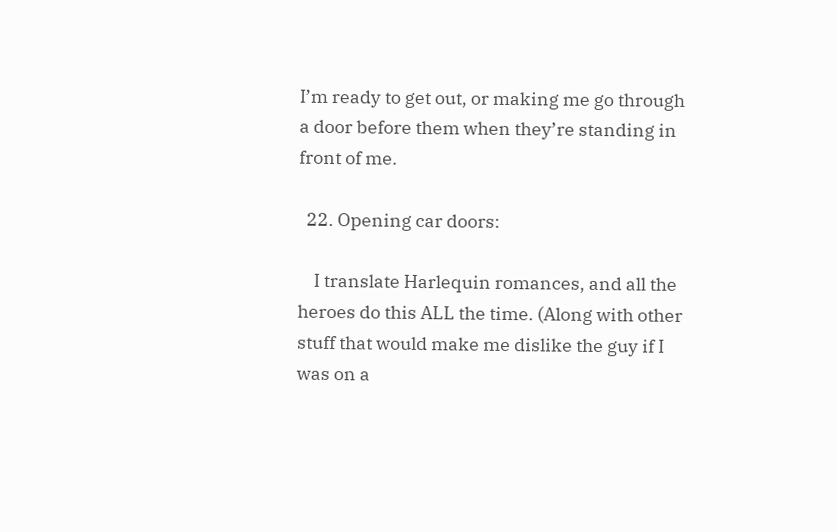I’m ready to get out, or making me go through a door before them when they’re standing in front of me.

  22. Opening car doors:

    I translate Harlequin romances, and all the heroes do this ALL the time. (Along with other stuff that would make me dislike the guy if I was on a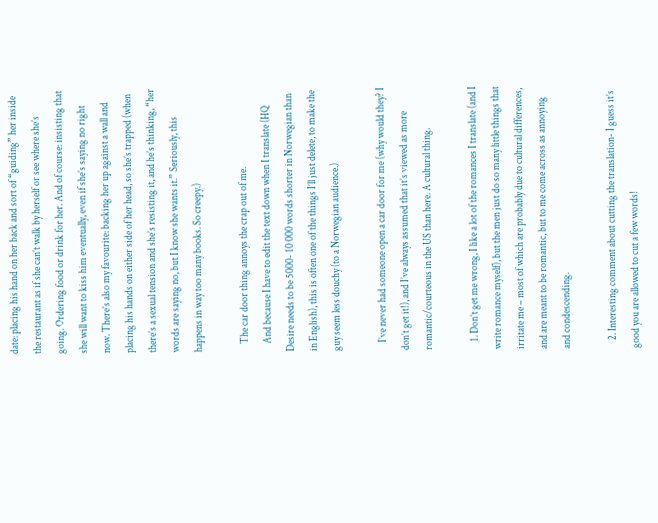date: placing his hand on her back and sort of “guiding” her inside the restaurant as if she can’t walk by herself or see where she’s going. Ordering food or drink for her. And of course: insisting that she will want to kiss him eventually, even if she’s saying no right now. There’s also my favourite: backing her up against a wall and placing his hands on either side of her head, so she’s trapped (when there’s a sexual tension and she’s resisting it, and he’s thinking, “her words are saying no, but I know she wants it.” Seriously, this happens in way too many books. So creepy.)

    The car door thing annoys the crap out of me.
    And because I have to edit the text down when I translate (HQ Desire needs to be 5000- 10 000 words shorter in Norwegian than in English), this is often one of the things I’ll just delete, to make the guy seem less douchy (to a Norwegian audience.)

    I’ve never had someone open a car door for me (why would they? I don’t get it!), and I’ve always assumed that it’s viewed as more romantic/courteous in the US than here. A cultural thing.

    1. Don’t get me wrong, I like a lot of the romances I translate (and I write romance myself), but the men just do so many little things that irritate me – most of which are probably due to cultural differences, and are meant to be romantic, but to me come across as annoying and condescending.

    2. Interesting comment about cutting the translation- I guess it’s good you are allowed to cut a few words!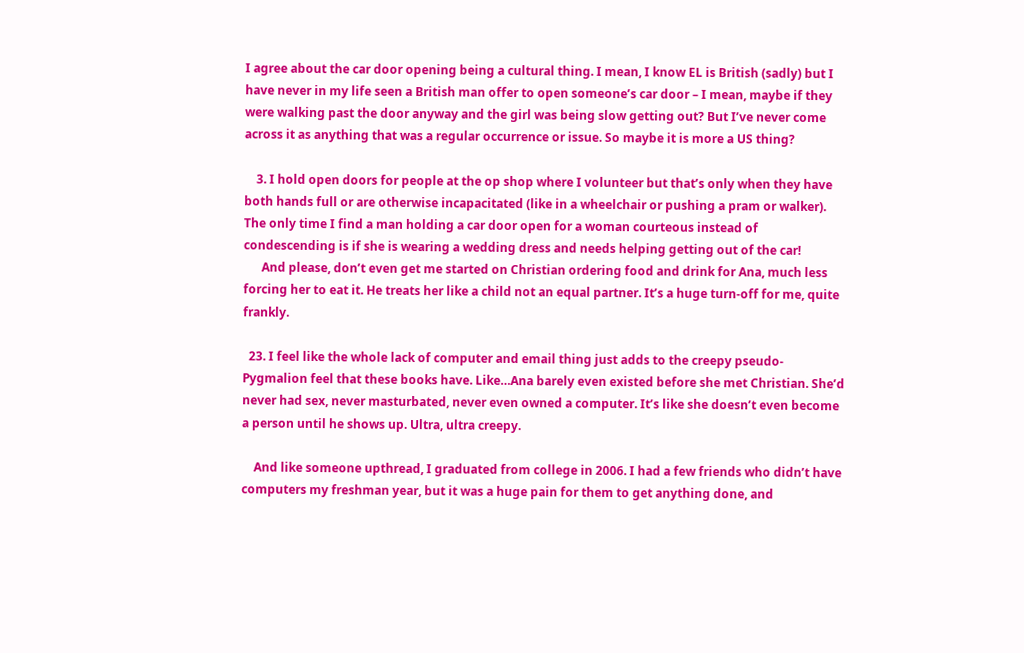I agree about the car door opening being a cultural thing. I mean, I know EL is British (sadly) but I have never in my life seen a British man offer to open someone’s car door – I mean, maybe if they were walking past the door anyway and the girl was being slow getting out? But I’ve never come across it as anything that was a regular occurrence or issue. So maybe it is more a US thing?

    3. I hold open doors for people at the op shop where I volunteer but that’s only when they have both hands full or are otherwise incapacitated (like in a wheelchair or pushing a pram or walker). The only time I find a man holding a car door open for a woman courteous instead of condescending is if she is wearing a wedding dress and needs helping getting out of the car!
      And please, don’t even get me started on Christian ordering food and drink for Ana, much less forcing her to eat it. He treats her like a child not an equal partner. It’s a huge turn-off for me, quite frankly.

  23. I feel like the whole lack of computer and email thing just adds to the creepy pseudo-Pygmalion feel that these books have. Like…Ana barely even existed before she met Christian. She’d never had sex, never masturbated, never even owned a computer. It’s like she doesn’t even become a person until he shows up. Ultra, ultra creepy.

    And like someone upthread, I graduated from college in 2006. I had a few friends who didn’t have computers my freshman year, but it was a huge pain for them to get anything done, and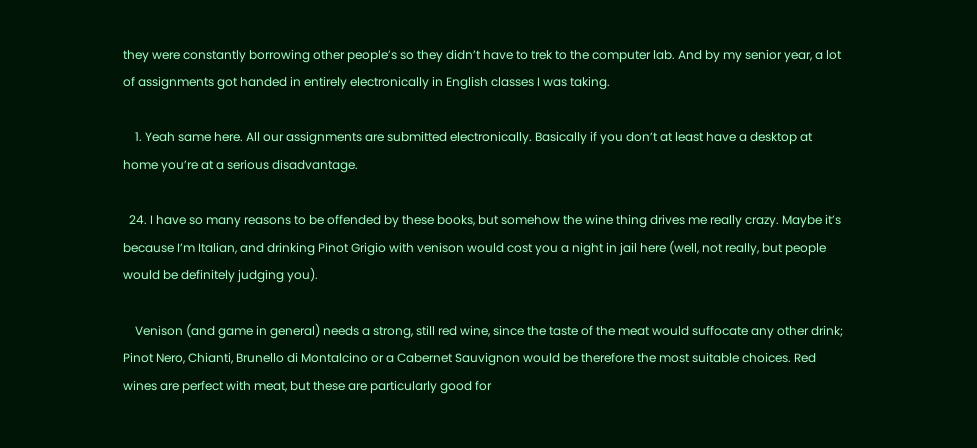they were constantly borrowing other people’s so they didn’t have to trek to the computer lab. And by my senior year, a lot of assignments got handed in entirely electronically in English classes I was taking.

    1. Yeah same here. All our assignments are submitted electronically. Basically if you don’t at least have a desktop at home you’re at a serious disadvantage.

  24. I have so many reasons to be offended by these books, but somehow the wine thing drives me really crazy. Maybe it’s because I’m Italian, and drinking Pinot Grigio with venison would cost you a night in jail here (well, not really, but people would be definitely judging you).

    Venison (and game in general) needs a strong, still red wine, since the taste of the meat would suffocate any other drink; Pinot Nero, Chianti, Brunello di Montalcino or a Cabernet Sauvignon would be therefore the most suitable choices. Red wines are perfect with meat, but these are particularly good for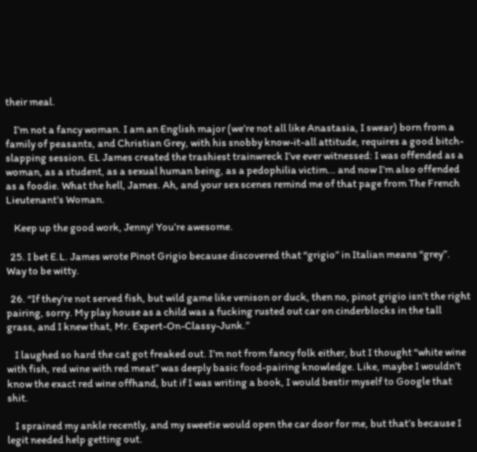their meal.

    I’m not a fancy woman. I am an English major (we’re not all like Anastasia, I swear) born from a family of peasants, and Christian Grey, with his snobby know-it-all attitude, requires a good bitch-slapping session. EL James created the trashiest trainwreck I’ve ever witnessed: I was offended as a woman, as a student, as a sexual human being, as a pedophilia victim… and now I’m also offended as a foodie. What the hell, James. Ah, and your sex scenes remind me of that page from The French Lieutenant’s Woman.

    Keep up the good work, Jenny! You’re awesome.

  25. I bet E.L. James wrote Pinot Grigio because discovered that “grigio” in Italian means “grey”. Way to be witty.

  26. “If they’re not served fish, but wild game like venison or duck, then no, pinot grigio isn’t the right pairing, sorry. My play house as a child was a fucking rusted out car on cinderblocks in the tall grass, and I knew that, Mr. Expert-On-Classy-Junk.”

    I laughed so hard the cat got freaked out. I’m not from fancy folk either, but I thought “white wine with fish, red wine with red meat” was deeply basic food-pairing knowledge. Like, maybe I wouldn’t know the exact red wine offhand, but if I was writing a book, I would bestir myself to Google that shit.

    I sprained my ankle recently, and my sweetie would open the car door for me, but that’s because I legit needed help getting out.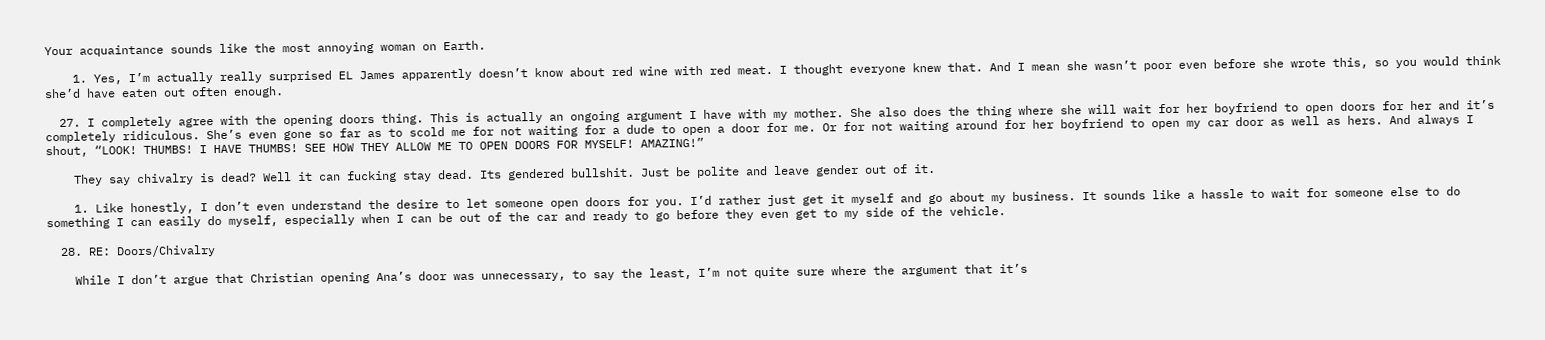Your acquaintance sounds like the most annoying woman on Earth.

    1. Yes, I’m actually really surprised EL James apparently doesn’t know about red wine with red meat. I thought everyone knew that. And I mean she wasn’t poor even before she wrote this, so you would think she’d have eaten out often enough.

  27. I completely agree with the opening doors thing. This is actually an ongoing argument I have with my mother. She also does the thing where she will wait for her boyfriend to open doors for her and it’s completely ridiculous. She’s even gone so far as to scold me for not waiting for a dude to open a door for me. Or for not waiting around for her boyfriend to open my car door as well as hers. And always I shout, “LOOK! THUMBS! I HAVE THUMBS! SEE HOW THEY ALLOW ME TO OPEN DOORS FOR MYSELF! AMAZING!”

    They say chivalry is dead? Well it can fucking stay dead. Its gendered bullshit. Just be polite and leave gender out of it.

    1. Like honestly, I don’t even understand the desire to let someone open doors for you. I’d rather just get it myself and go about my business. It sounds like a hassle to wait for someone else to do something I can easily do myself, especially when I can be out of the car and ready to go before they even get to my side of the vehicle.

  28. RE: Doors/Chivalry

    While I don’t argue that Christian opening Ana’s door was unnecessary, to say the least, I’m not quite sure where the argument that it’s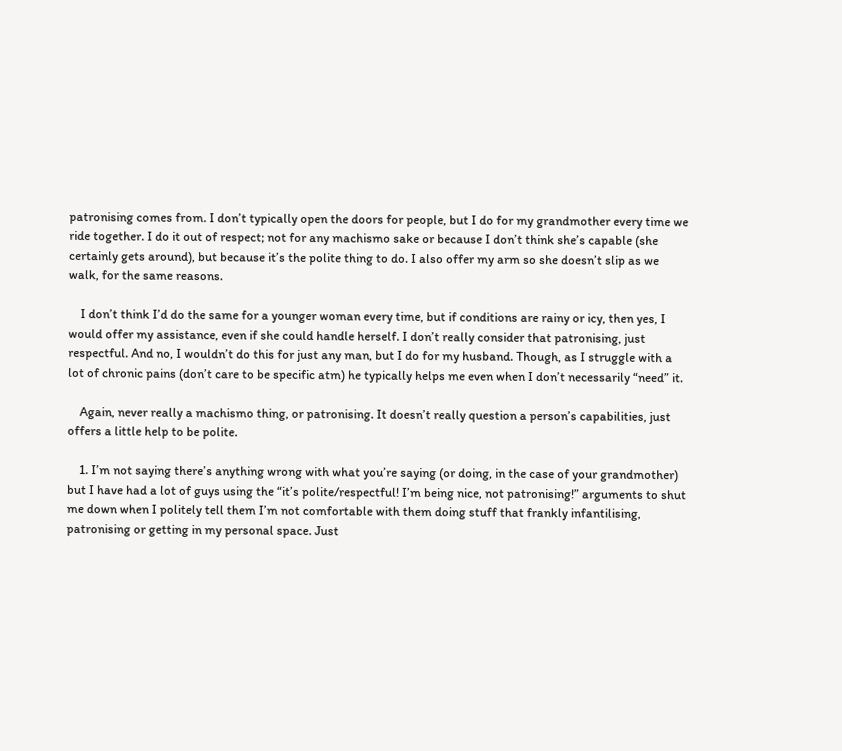patronising comes from. I don’t typically open the doors for people, but I do for my grandmother every time we ride together. I do it out of respect; not for any machismo sake or because I don’t think she’s capable (she certainly gets around), but because it’s the polite thing to do. I also offer my arm so she doesn’t slip as we walk, for the same reasons.

    I don’t think I’d do the same for a younger woman every time, but if conditions are rainy or icy, then yes, I would offer my assistance, even if she could handle herself. I don’t really consider that patronising, just respectful. And no, I wouldn’t do this for just any man, but I do for my husband. Though, as I struggle with a lot of chronic pains (don’t care to be specific atm) he typically helps me even when I don’t necessarily “need” it.

    Again, never really a machismo thing, or patronising. It doesn’t really question a person’s capabilities, just offers a little help to be polite.

    1. I’m not saying there’s anything wrong with what you’re saying (or doing, in the case of your grandmother) but I have had a lot of guys using the “it’s polite/respectful! I’m being nice, not patronising!” arguments to shut me down when I politely tell them I’m not comfortable with them doing stuff that frankly infantilising, patronising or getting in my personal space. Just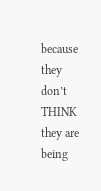because they don’t THINK they are being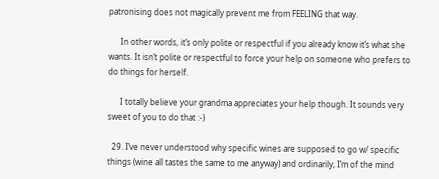patronising does not magically prevent me from FEELING that way.

      In other words, it’s only polite or respectful if you already know it’s what she wants. It isn’t polite or respectful to force your help on someone who prefers to do things for herself.

      I totally believe your grandma appreciates your help though. It sounds very sweet of you to do that :-)

  29. I’ve never understood why specific wines are supposed to go w/ specific things (wine all tastes the same to me anyway) and ordinarily, I’m of the mind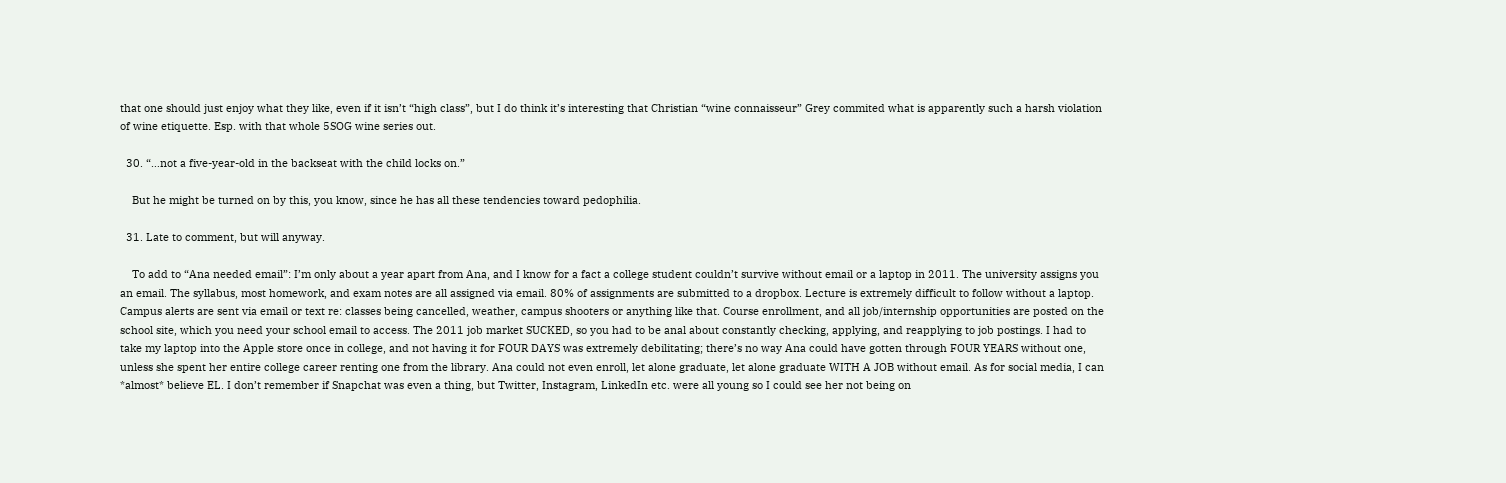that one should just enjoy what they like, even if it isn’t “high class”, but I do think it’s interesting that Christian “wine connaisseur” Grey commited what is apparently such a harsh violation of wine etiquette. Esp. with that whole 5SOG wine series out.

  30. “…not a five-year-old in the backseat with the child locks on.”

    But he might be turned on by this, you know, since he has all these tendencies toward pedophilia.

  31. Late to comment, but will anyway.

    To add to “Ana needed email”: I’m only about a year apart from Ana, and I know for a fact a college student couldn’t survive without email or a laptop in 2011. The university assigns you an email. The syllabus, most homework, and exam notes are all assigned via email. 80% of assignments are submitted to a dropbox. Lecture is extremely difficult to follow without a laptop. Campus alerts are sent via email or text re: classes being cancelled, weather, campus shooters or anything like that. Course enrollment, and all job/internship opportunities are posted on the school site, which you need your school email to access. The 2011 job market SUCKED, so you had to be anal about constantly checking, applying, and reapplying to job postings. I had to take my laptop into the Apple store once in college, and not having it for FOUR DAYS was extremely debilitating; there’s no way Ana could have gotten through FOUR YEARS without one, unless she spent her entire college career renting one from the library. Ana could not even enroll, let alone graduate, let alone graduate WITH A JOB without email. As for social media, I can *almost* believe EL. I don’t remember if Snapchat was even a thing, but Twitter, Instagram, LinkedIn etc. were all young so I could see her not being on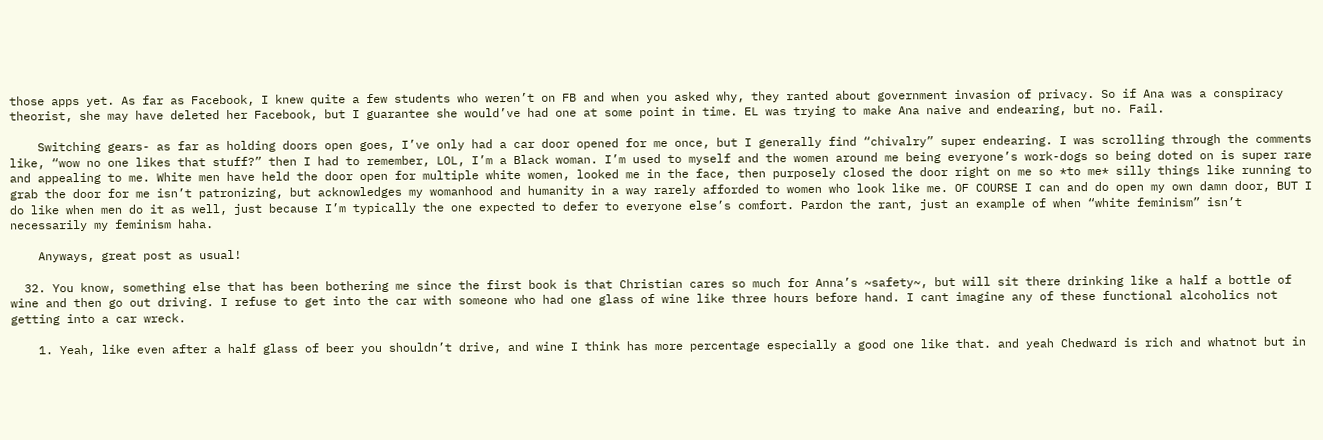those apps yet. As far as Facebook, I knew quite a few students who weren’t on FB and when you asked why, they ranted about government invasion of privacy. So if Ana was a conspiracy theorist, she may have deleted her Facebook, but I guarantee she would’ve had one at some point in time. EL was trying to make Ana naive and endearing, but no. Fail.

    Switching gears- as far as holding doors open goes, I’ve only had a car door opened for me once, but I generally find “chivalry” super endearing. I was scrolling through the comments like, “wow no one likes that stuff?” then I had to remember, LOL, I’m a Black woman. I’m used to myself and the women around me being everyone’s work-dogs so being doted on is super rare and appealing to me. White men have held the door open for multiple white women, looked me in the face, then purposely closed the door right on me so *to me* silly things like running to grab the door for me isn’t patronizing, but acknowledges my womanhood and humanity in a way rarely afforded to women who look like me. OF COURSE I can and do open my own damn door, BUT I do like when men do it as well, just because I’m typically the one expected to defer to everyone else’s comfort. Pardon the rant, just an example of when “white feminism” isn’t necessarily my feminism haha.

    Anyways, great post as usual!

  32. You know, something else that has been bothering me since the first book is that Christian cares so much for Anna’s ~safety~, but will sit there drinking like a half a bottle of wine and then go out driving. I refuse to get into the car with someone who had one glass of wine like three hours before hand. I cant imagine any of these functional alcoholics not getting into a car wreck.

    1. Yeah, like even after a half glass of beer you shouldn’t drive, and wine I think has more percentage especially a good one like that. and yeah Chedward is rich and whatnot but in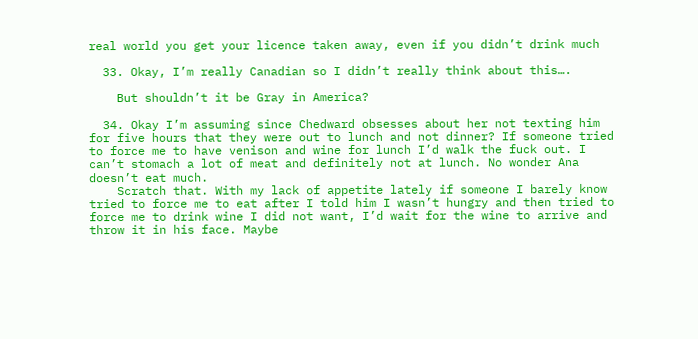real world you get your licence taken away, even if you didn’t drink much

  33. Okay, I’m really Canadian so I didn’t really think about this….

    But shouldn’t it be Gray in America?

  34. Okay I’m assuming since Chedward obsesses about her not texting him for five hours that they were out to lunch and not dinner? If someone tried to force me to have venison and wine for lunch I’d walk the fuck out. I can’t stomach a lot of meat and definitely not at lunch. No wonder Ana doesn’t eat much.
    Scratch that. With my lack of appetite lately if someone I barely know tried to force me to eat after I told him I wasn’t hungry and then tried to force me to drink wine I did not want, I’d wait for the wine to arrive and throw it in his face. Maybe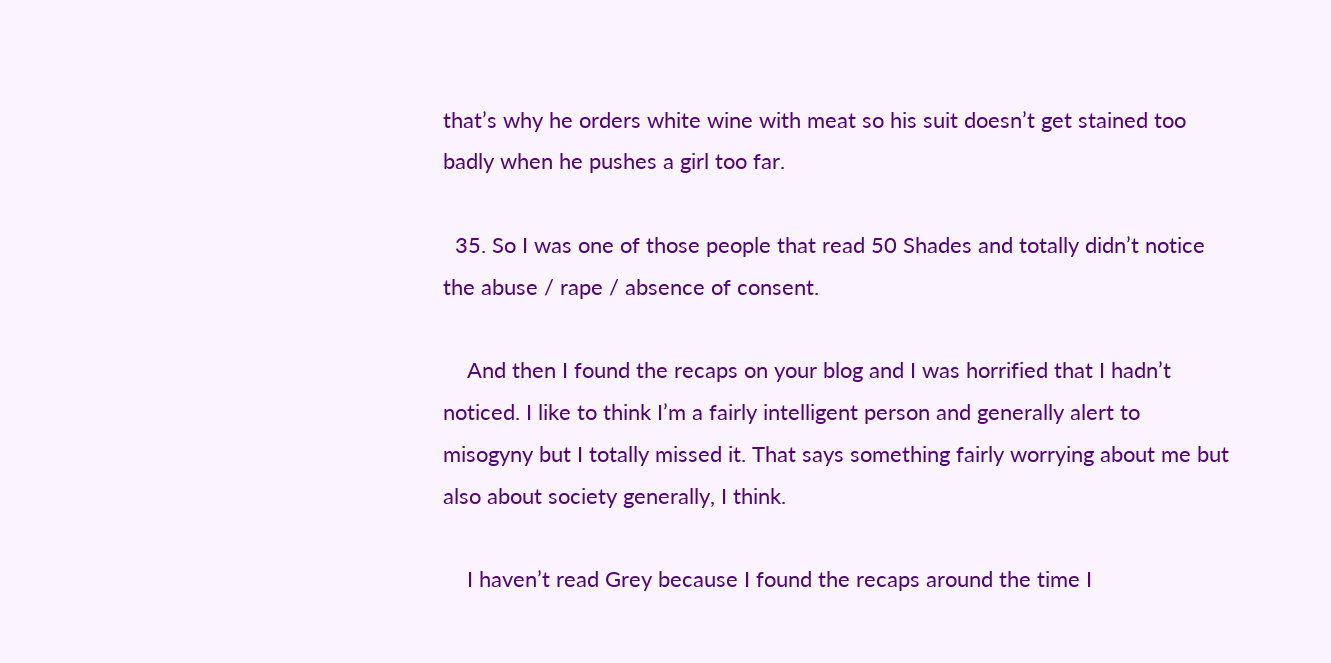that’s why he orders white wine with meat so his suit doesn’t get stained too badly when he pushes a girl too far.

  35. So I was one of those people that read 50 Shades and totally didn’t notice the abuse / rape / absence of consent.

    And then I found the recaps on your blog and I was horrified that I hadn’t noticed. I like to think I’m a fairly intelligent person and generally alert to misogyny but I totally missed it. That says something fairly worrying about me but also about society generally, I think.

    I haven’t read Grey because I found the recaps around the time I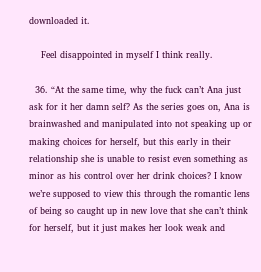downloaded it.

    Feel disappointed in myself I think really.

  36. “At the same time, why the fuck can’t Ana just ask for it her damn self? As the series goes on, Ana is brainwashed and manipulated into not speaking up or making choices for herself, but this early in their relationship she is unable to resist even something as minor as his control over her drink choices? I know we’re supposed to view this through the romantic lens of being so caught up in new love that she can’t think for herself, but it just makes her look weak and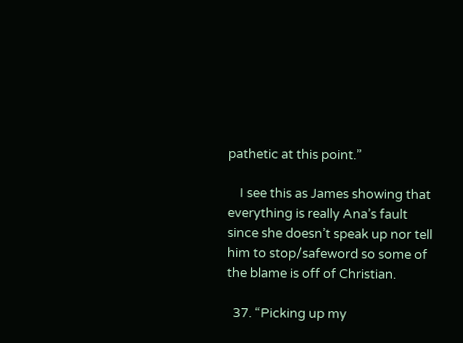pathetic at this point.”

    I see this as James showing that everything is really Ana’s fault since she doesn’t speak up nor tell him to stop/safeword so some of the blame is off of Christian.

  37. “Picking up my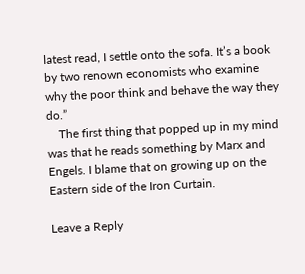latest read, I settle onto the sofa. It’s a book by two renown economists who examine why the poor think and behave the way they do.”
    The first thing that popped up in my mind was that he reads something by Marx and Engels. I blame that on growing up on the Eastern side of the Iron Curtain.

Leave a Reply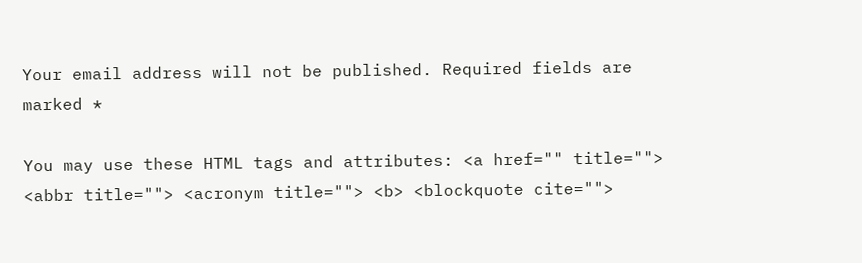Your email address will not be published. Required fields are marked *

You may use these HTML tags and attributes: <a href="" title=""> <abbr title=""> <acronym title=""> <b> <blockquote cite="">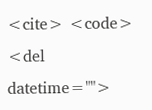<cite> <code> <del datetime="">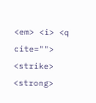<em> <i> <q cite=""> <strike> <strong>